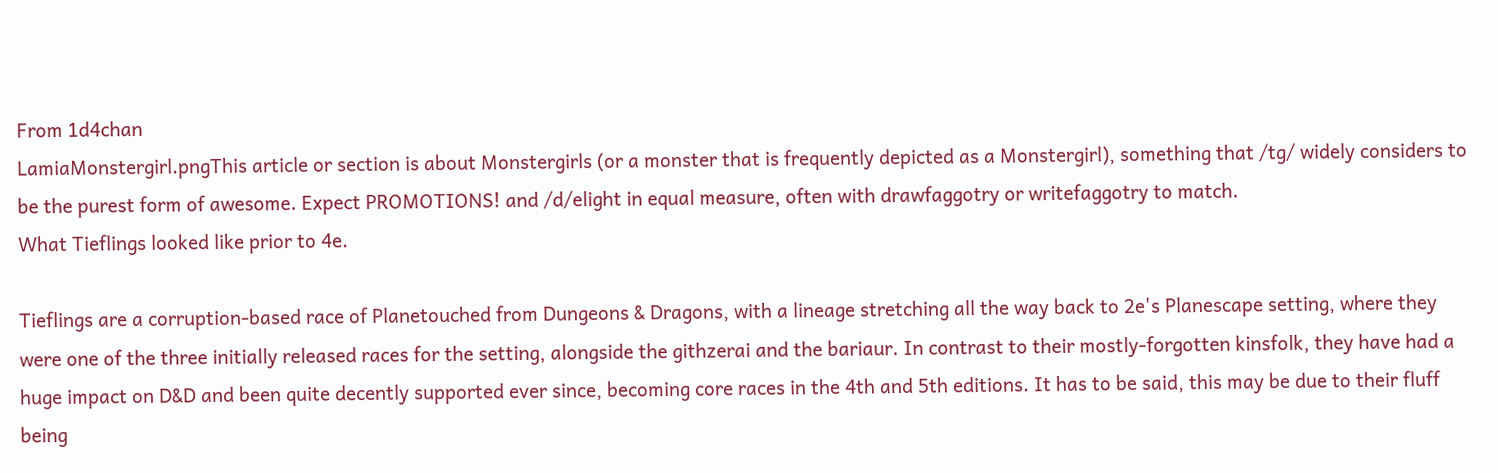From 1d4chan
LamiaMonstergirl.pngThis article or section is about Monstergirls (or a monster that is frequently depicted as a Monstergirl), something that /tg/ widely considers to be the purest form of awesome. Expect PROMOTIONS! and /d/elight in equal measure, often with drawfaggotry or writefaggotry to match.
What Tieflings looked like prior to 4e.

Tieflings are a corruption-based race of Planetouched from Dungeons & Dragons, with a lineage stretching all the way back to 2e's Planescape setting, where they were one of the three initially released races for the setting, alongside the githzerai and the bariaur. In contrast to their mostly-forgotten kinsfolk, they have had a huge impact on D&D and been quite decently supported ever since, becoming core races in the 4th and 5th editions. It has to be said, this may be due to their fluff being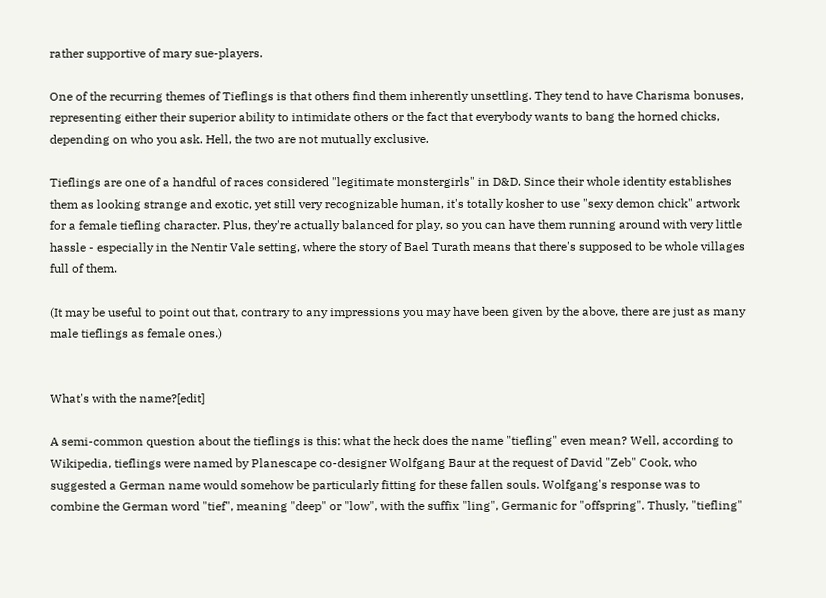rather supportive of mary sue-players.

One of the recurring themes of Tieflings is that others find them inherently unsettling. They tend to have Charisma bonuses, representing either their superior ability to intimidate others or the fact that everybody wants to bang the horned chicks, depending on who you ask. Hell, the two are not mutually exclusive.

Tieflings are one of a handful of races considered "legitimate monstergirls" in D&D. Since their whole identity establishes them as looking strange and exotic, yet still very recognizable human, it's totally kosher to use "sexy demon chick" artwork for a female tiefling character. Plus, they're actually balanced for play, so you can have them running around with very little hassle - especially in the Nentir Vale setting, where the story of Bael Turath means that there's supposed to be whole villages full of them.

(It may be useful to point out that, contrary to any impressions you may have been given by the above, there are just as many male tieflings as female ones.)


What's with the name?[edit]

A semi-common question about the tieflings is this: what the heck does the name "tiefling" even mean? Well, according to Wikipedia, tieflings were named by Planescape co-designer Wolfgang Baur at the request of David "Zeb" Cook, who suggested a German name would somehow be particularly fitting for these fallen souls. Wolfgang's response was to combine the German word "tief", meaning "deep" or "low", with the suffix "ling", Germanic for "offspring". Thusly, "tiefling"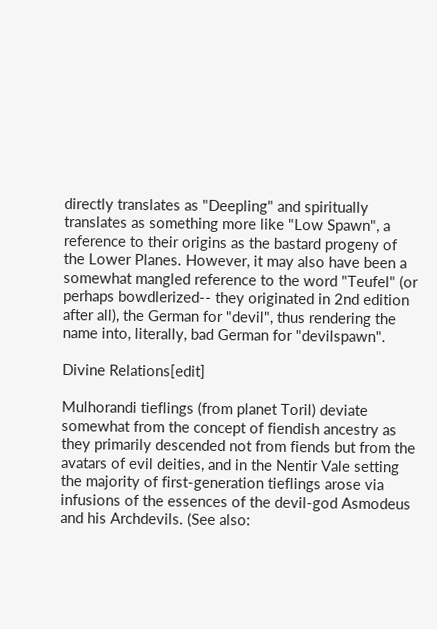directly translates as "Deepling" and spiritually translates as something more like "Low Spawn", a reference to their origins as the bastard progeny of the Lower Planes. However, it may also have been a somewhat mangled reference to the word "Teufel" (or perhaps bowdlerized-- they originated in 2nd edition after all), the German for "devil", thus rendering the name into, literally, bad German for "devilspawn".

Divine Relations[edit]

Mulhorandi tieflings (from planet Toril) deviate somewhat from the concept of fiendish ancestry as they primarily descended not from fiends but from the avatars of evil deities, and in the Nentir Vale setting the majority of first-generation tieflings arose via infusions of the essences of the devil-god Asmodeus and his Archdevils. (See also: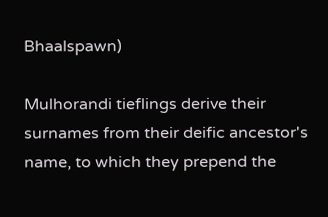Bhaalspawn)

Mulhorandi tieflings derive their surnames from their deific ancestor's name, to which they prepend the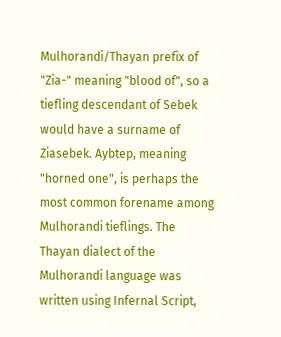Mulhorandi/Thayan prefix of "Zia-" meaning "blood of", so a tiefling descendant of Sebek would have a surname of Ziasebek. Aybtep, meaning "horned one", is perhaps the most common forename among Mulhorandi tieflings. The Thayan dialect of the Mulhorandi language was written using Infernal Script,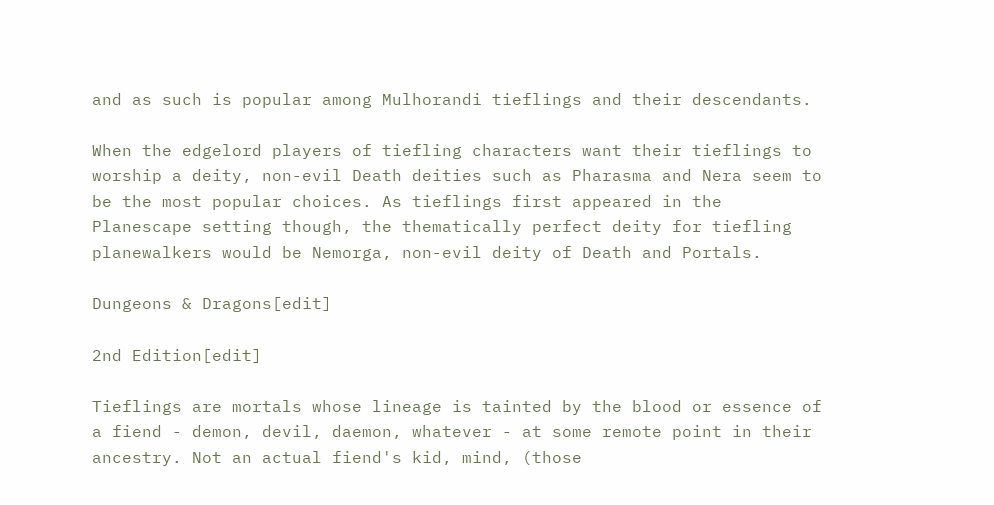and as such is popular among Mulhorandi tieflings and their descendants.

When the edgelord players of tiefling characters want their tieflings to worship a deity, non-evil Death deities such as Pharasma and Nera seem to be the most popular choices. As tieflings first appeared in the Planescape setting though, the thematically perfect deity for tiefling planewalkers would be Nemorga, non-evil deity of Death and Portals.

Dungeons & Dragons[edit]

2nd Edition[edit]

Tieflings are mortals whose lineage is tainted by the blood or essence of a fiend - demon, devil, daemon, whatever - at some remote point in their ancestry. Not an actual fiend's kid, mind, (those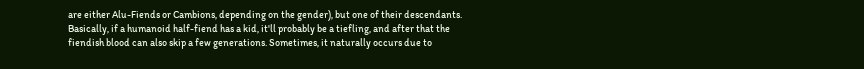are either Alu-Fiends or Cambions, depending on the gender), but one of their descendants. Basically, if a humanoid half-fiend has a kid, it'll probably be a tiefling, and after that the fiendish blood can also skip a few generations. Sometimes, it naturally occurs due to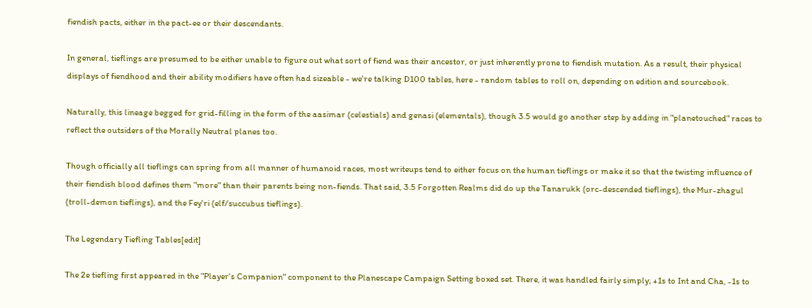fiendish pacts, either in the pact-ee or their descendants.

In general, tieflings are presumed to be either unable to figure out what sort of fiend was their ancestor, or just inherently prone to fiendish mutation. As a result, their physical displays of fiendhood and their ability modifiers have often had sizeable - we're talking D100 tables, here - random tables to roll on, depending on edition and sourcebook.

Naturally, this lineage begged for grid-filling in the form of the aasimar (celestials) and genasi (elementals), though 3.5 would go another step by adding in "planetouched" races to reflect the outsiders of the Morally Neutral planes too.

Though officially all tieflings can spring from all manner of humanoid races, most writeups tend to either focus on the human tieflings or make it so that the twisting influence of their fiendish blood defines them "more" than their parents being non-fiends. That said, 3.5 Forgotten Realms did do up the Tanarukk (orc-descended tieflings), the Mur-zhagul (troll-demon tieflings), and the Fey'ri (elf/succubus tieflings).

The Legendary Tiefling Tables[edit]

The 2e tiefling first appeared in the "Player's Companion" component to the Planescape Campaign Setting boxed set. There, it was handled fairly simply; +1s to Int and Cha, -1s to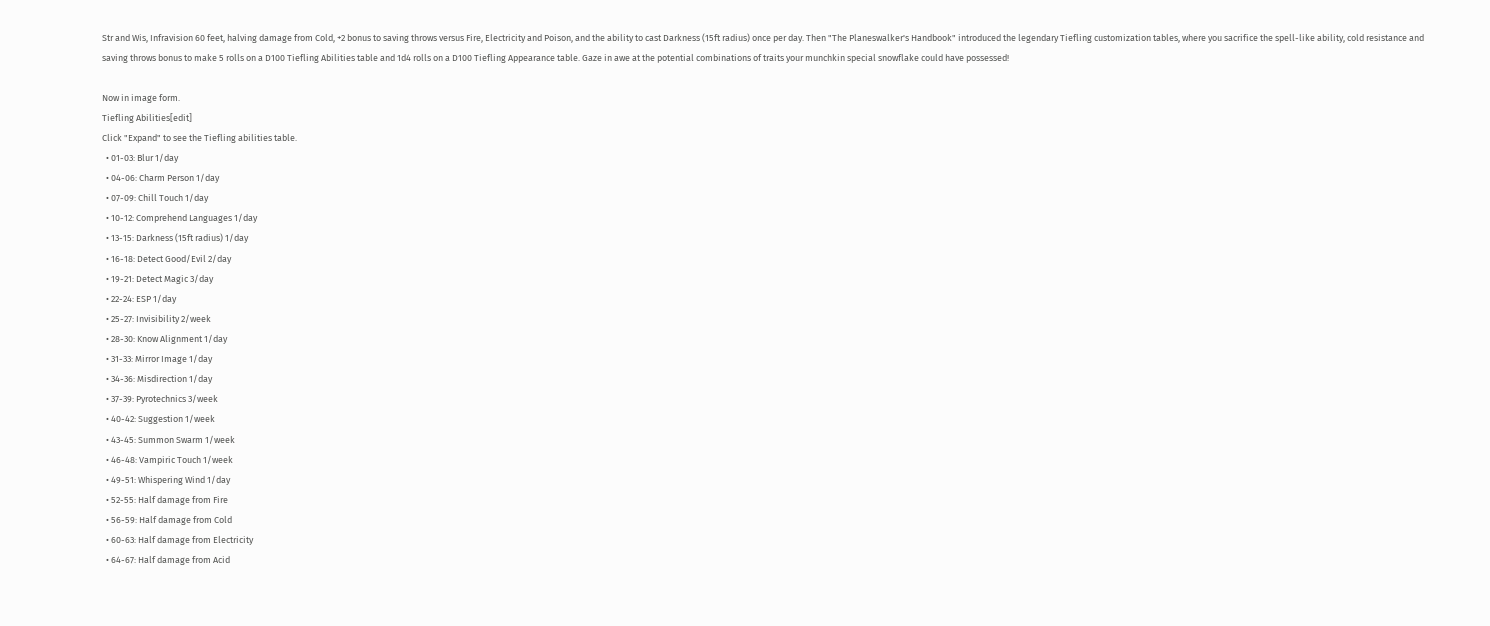Str and Wis, Infravision 60 feet, halving damage from Cold, +2 bonus to saving throws versus Fire, Electricity and Poison, and the ability to cast Darkness (15ft radius) once per day. Then "The Planeswalker's Handbook" introduced the legendary Tiefling customization tables, where you sacrifice the spell-like ability, cold resistance and saving throws bonus to make 5 rolls on a D100 Tiefling Abilities table and 1d4 rolls on a D100 Tiefling Appearance table. Gaze in awe at the potential combinations of traits your munchkin special snowflake could have possessed!

Now in image form.
Tiefling Abilities[edit]
Click "Expand" to see the Tiefling abilities table.
  • 01-03: Blur 1/day
  • 04-06: Charm Person 1/day
  • 07-09: Chill Touch 1/day
  • 10-12: Comprehend Languages 1/day
  • 13-15: Darkness (15ft radius) 1/day
  • 16-18: Detect Good/Evil 2/day
  • 19-21: Detect Magic 3/day
  • 22-24: ESP 1/day
  • 25-27: Invisibility 2/week
  • 28-30: Know Alignment 1/day
  • 31-33: Mirror Image 1/day
  • 34-36: Misdirection 1/day
  • 37-39: Pyrotechnics 3/week
  • 40-42: Suggestion 1/week
  • 43-45: Summon Swarm 1/week
  • 46-48: Vampiric Touch 1/week
  • 49-51: Whispering Wind 1/day
  • 52-55: Half damage from Fire
  • 56-59: Half damage from Cold
  • 60-63: Half damage from Electricity
  • 64-67: Half damage from Acid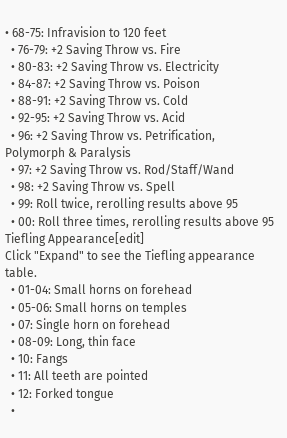• 68-75: Infravision to 120 feet
  • 76-79: +2 Saving Throw vs. Fire
  • 80-83: +2 Saving Throw vs. Electricity
  • 84-87: +2 Saving Throw vs. Poison
  • 88-91: +2 Saving Throw vs. Cold
  • 92-95: +2 Saving Throw vs. Acid
  • 96: +2 Saving Throw vs. Petrification, Polymorph & Paralysis
  • 97: +2 Saving Throw vs. Rod/Staff/Wand
  • 98: +2 Saving Throw vs. Spell
  • 99: Roll twice, rerolling results above 95
  • 00: Roll three times, rerolling results above 95
Tiefling Appearance[edit]
Click "Expand" to see the Tiefling appearance table.
  • 01-04: Small horns on forehead
  • 05-06: Small horns on temples
  • 07: Single horn on forehead
  • 08-09: Long, thin face
  • 10: Fangs
  • 11: All teeth are pointed
  • 12: Forked tongue
  •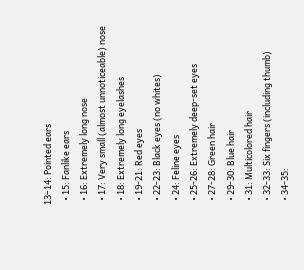13–14: Pointed ears
  • 15: Fanlike ears
  • 16: Extremely long nose
  • 17: Very small (almost unnoticeable) nose
  • 18: Extremely long eyelashes
  • 19-21: Red eyes
  • 22-23: Black eyes (no whites)
  • 24: Feline eyes
  • 25-26: Extremely deep-set eyes
  • 27-28: Green hair
  • 29-30: Blue hair
  • 31: Multicolored hair
  • 32-33: Six fingers (including thumb)
  • 34-35: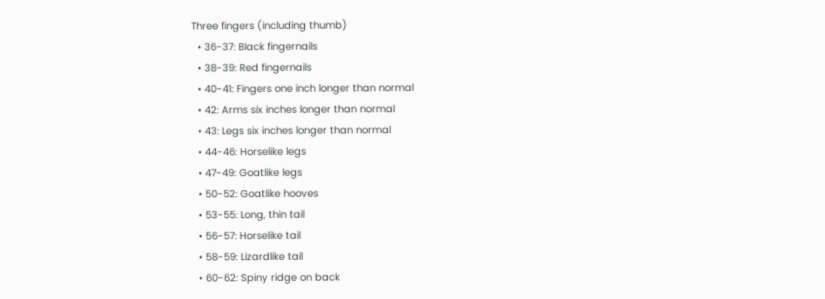Three fingers (including thumb)
  • 36-37: Black fingernails
  • 38-39: Red fingernails
  • 40-41: Fingers one inch longer than normal
  • 42: Arms six inches longer than normal
  • 43: Legs six inches longer than normal
  • 44-46: Horselike legs
  • 47-49: Goatlike legs
  • 50-52: Goatlike hooves
  • 53-55: Long, thin tail
  • 56-57: Horselike tail
  • 58-59: Lizardlike tail
  • 60-62: Spiny ridge on back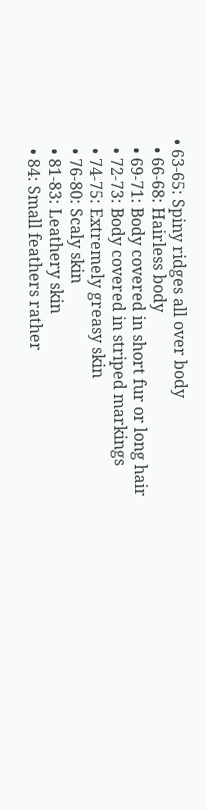• 63-65: Spiny ridges all over body
  • 66-68: Hairless body
  • 69-71: Body covered in short fur or long hair
  • 72-73: Body covered in striped markings
  • 74-75: Extremely greasy skin
  • 76-80: Scaly skin
  • 81-83: Leathery skin
  • 84: Small feathers rather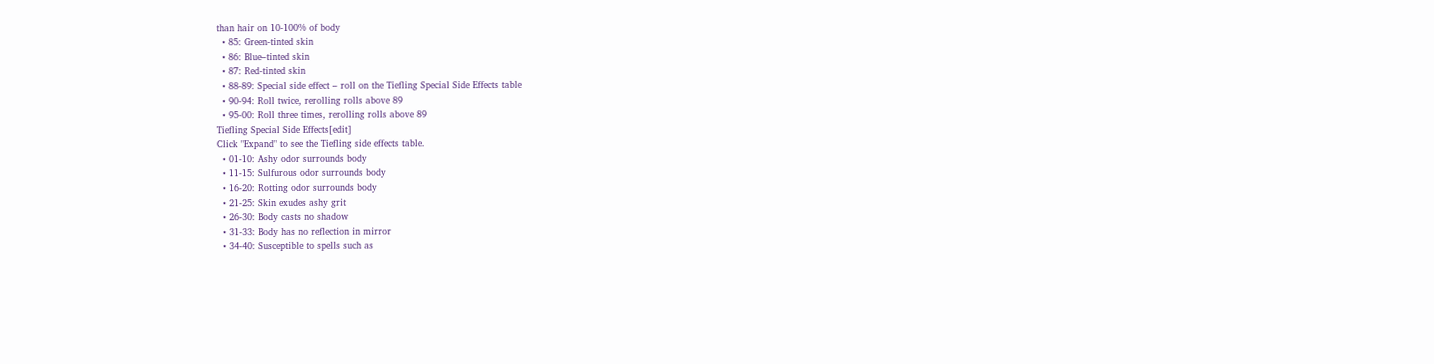than hair on 10-100% of body
  • 85: Green-tinted skin
  • 86: Blue–tinted skin
  • 87: Red-tinted skin
  • 88-89: Special side effect – roll on the Tiefling Special Side Effects table
  • 90-94: Roll twice, rerolling rolls above 89
  • 95-00: Roll three times, rerolling rolls above 89
Tiefling Special Side Effects[edit]
Click "Expand" to see the Tiefling side effects table.
  • 01-10: Ashy odor surrounds body
  • 11-15: Sulfurous odor surrounds body
  • 16-20: Rotting odor surrounds body
  • 21-25: Skin exudes ashy grit
  • 26-30: Body casts no shadow
  • 31-33: Body has no reflection in mirror
  • 34-40: Susceptible to spells such as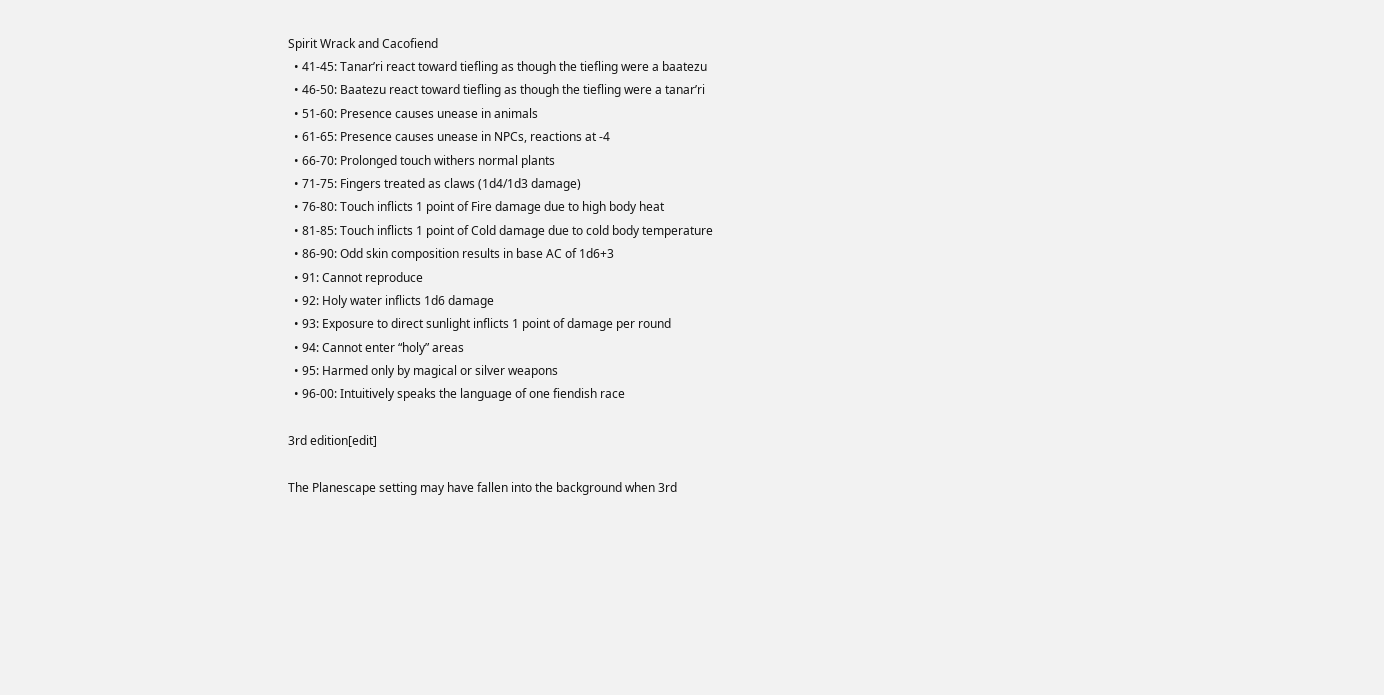Spirit Wrack and Cacofiend
  • 41-45: Tanar’ri react toward tiefling as though the tiefling were a baatezu
  • 46-50: Baatezu react toward tiefling as though the tiefling were a tanar’ri
  • 51-60: Presence causes unease in animals
  • 61-65: Presence causes unease in NPCs, reactions at -4
  • 66-70: Prolonged touch withers normal plants
  • 71-75: Fingers treated as claws (1d4/1d3 damage)
  • 76-80: Touch inflicts 1 point of Fire damage due to high body heat
  • 81-85: Touch inflicts 1 point of Cold damage due to cold body temperature
  • 86-90: Odd skin composition results in base AC of 1d6+3
  • 91: Cannot reproduce
  • 92: Holy water inflicts 1d6 damage
  • 93: Exposure to direct sunlight inflicts 1 point of damage per round
  • 94: Cannot enter “holy” areas
  • 95: Harmed only by magical or silver weapons
  • 96-00: Intuitively speaks the language of one fiendish race

3rd edition[edit]

The Planescape setting may have fallen into the background when 3rd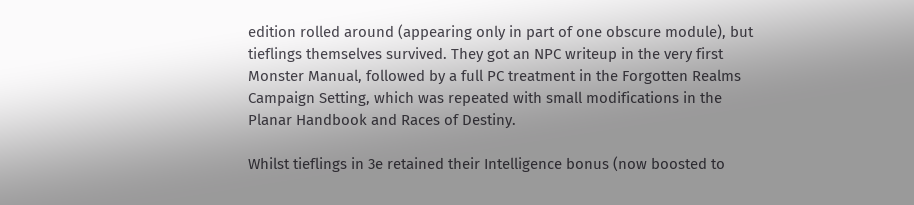edition rolled around (appearing only in part of one obscure module), but tieflings themselves survived. They got an NPC writeup in the very first Monster Manual, followed by a full PC treatment in the Forgotten Realms Campaign Setting, which was repeated with small modifications in the Planar Handbook and Races of Destiny.

Whilst tieflings in 3e retained their Intelligence bonus (now boosted to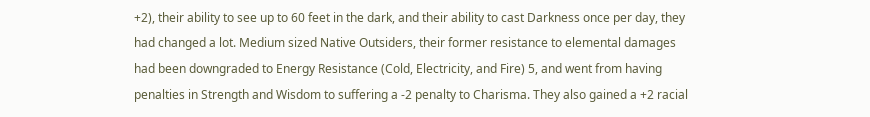+2), their ability to see up to 60 feet in the dark, and their ability to cast Darkness once per day, they had changed a lot. Medium sized Native Outsiders, their former resistance to elemental damages had been downgraded to Energy Resistance (Cold, Electricity, and Fire) 5, and went from having penalties in Strength and Wisdom to suffering a -2 penalty to Charisma. They also gained a +2 racial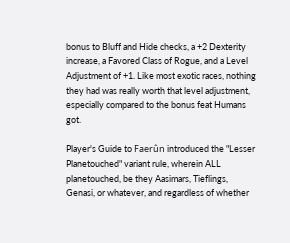bonus to Bluff and Hide checks, a +2 Dexterity increase, a Favored Class of Rogue, and a Level Adjustment of +1. Like most exotic races, nothing they had was really worth that level adjustment, especially compared to the bonus feat Humans got.

Player's Guide to Faerûn introduced the "Lesser Planetouched" variant rule, wherein ALL planetouched, be they Aasimars, Tieflings, Genasi, or whatever, and regardless of whether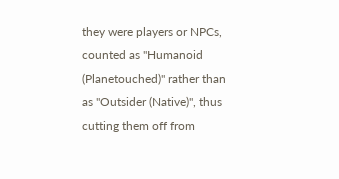they were players or NPCs, counted as "Humanoid (Planetouched)" rather than as "Outsider (Native)", thus cutting them off from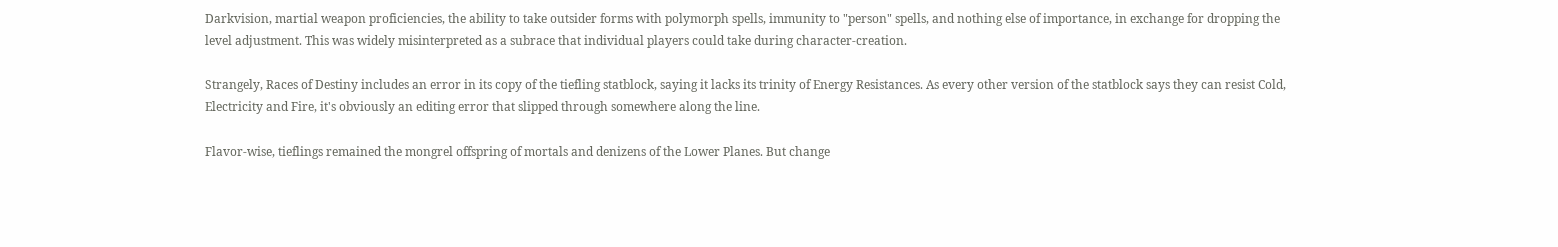Darkvision, martial weapon proficiencies, the ability to take outsider forms with polymorph spells, immunity to "person" spells, and nothing else of importance, in exchange for dropping the level adjustment. This was widely misinterpreted as a subrace that individual players could take during character-creation.

Strangely, Races of Destiny includes an error in its copy of the tiefling statblock, saying it lacks its trinity of Energy Resistances. As every other version of the statblock says they can resist Cold, Electricity and Fire, it's obviously an editing error that slipped through somewhere along the line.

Flavor-wise, tieflings remained the mongrel offspring of mortals and denizens of the Lower Planes. But change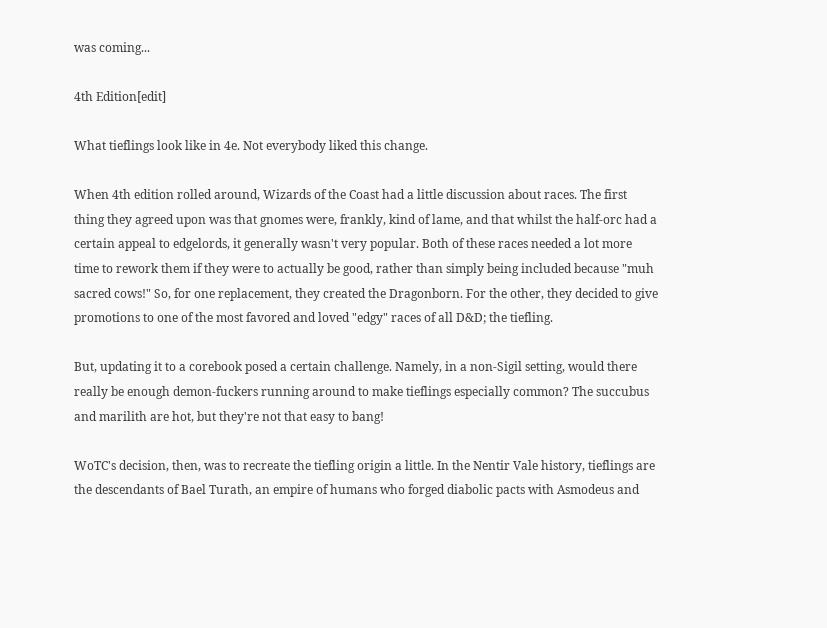was coming...

4th Edition[edit]

What tieflings look like in 4e. Not everybody liked this change.

When 4th edition rolled around, Wizards of the Coast had a little discussion about races. The first thing they agreed upon was that gnomes were, frankly, kind of lame, and that whilst the half-orc had a certain appeal to edgelords, it generally wasn't very popular. Both of these races needed a lot more time to rework them if they were to actually be good, rather than simply being included because "muh sacred cows!" So, for one replacement, they created the Dragonborn. For the other, they decided to give promotions to one of the most favored and loved "edgy" races of all D&D; the tiefling.

But, updating it to a corebook posed a certain challenge. Namely, in a non-Sigil setting, would there really be enough demon-fuckers running around to make tieflings especially common? The succubus and marilith are hot, but they're not that easy to bang!

WoTC's decision, then, was to recreate the tiefling origin a little. In the Nentir Vale history, tieflings are the descendants of Bael Turath, an empire of humans who forged diabolic pacts with Asmodeus and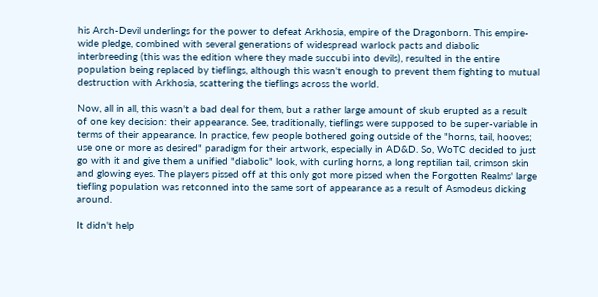his Arch-Devil underlings for the power to defeat Arkhosia, empire of the Dragonborn. This empire-wide pledge, combined with several generations of widespread warlock pacts and diabolic interbreeding (this was the edition where they made succubi into devils), resulted in the entire population being replaced by tieflings, although this wasn't enough to prevent them fighting to mutual destruction with Arkhosia, scattering the tieflings across the world.

Now, all in all, this wasn't a bad deal for them, but a rather large amount of skub erupted as a result of one key decision: their appearance. See, traditionally, tieflings were supposed to be super-variable in terms of their appearance. In practice, few people bothered going outside of the "horns, tail, hooves; use one or more as desired" paradigm for their artwork, especially in AD&D. So, WoTC decided to just go with it and give them a unified "diabolic" look, with curling horns, a long reptilian tail, crimson skin and glowing eyes. The players pissed off at this only got more pissed when the Forgotten Realms' large tiefling population was retconned into the same sort of appearance as a result of Asmodeus dicking around.

It didn't help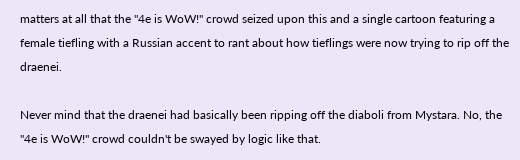matters at all that the "4e is WoW!" crowd seized upon this and a single cartoon featuring a female tiefling with a Russian accent to rant about how tieflings were now trying to rip off the draenei.

Never mind that the draenei had basically been ripping off the diaboli from Mystara. No, the "4e is WoW!" crowd couldn't be swayed by logic like that.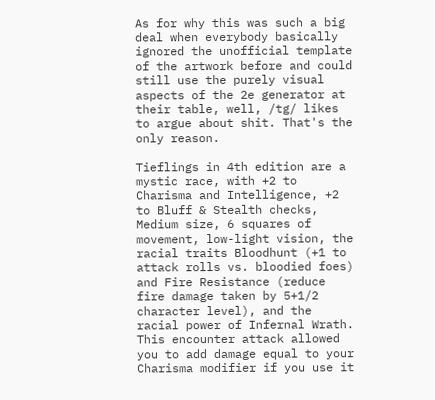As for why this was such a big deal when everybody basically ignored the unofficial template of the artwork before and could still use the purely visual aspects of the 2e generator at their table, well, /tg/ likes to argue about shit. That's the only reason.

Tieflings in 4th edition are a mystic race, with +2 to Charisma and Intelligence, +2 to Bluff & Stealth checks, Medium size, 6 squares of movement, low-light vision, the racial traits Bloodhunt (+1 to attack rolls vs. bloodied foes) and Fire Resistance (reduce fire damage taken by 5+1/2 character level), and the racial power of Infernal Wrath. This encounter attack allowed you to add damage equal to your Charisma modifier if you use it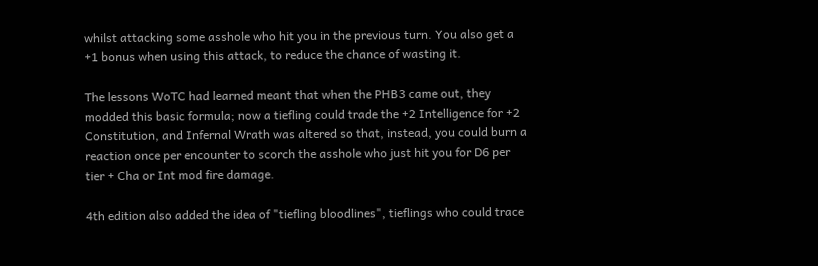whilst attacking some asshole who hit you in the previous turn. You also get a +1 bonus when using this attack, to reduce the chance of wasting it.

The lessons WoTC had learned meant that when the PHB3 came out, they modded this basic formula; now a tiefling could trade the +2 Intelligence for +2 Constitution, and Infernal Wrath was altered so that, instead, you could burn a reaction once per encounter to scorch the asshole who just hit you for D6 per tier + Cha or Int mod fire damage.

4th edition also added the idea of "tiefling bloodlines", tieflings who could trace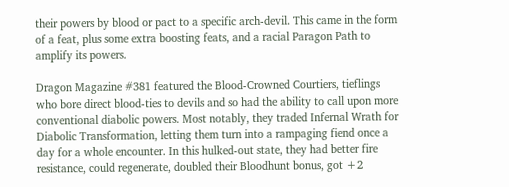their powers by blood or pact to a specific arch-devil. This came in the form of a feat, plus some extra boosting feats, and a racial Paragon Path to amplify its powers.

Dragon Magazine #381 featured the Blood-Crowned Courtiers, tieflings who bore direct blood-ties to devils and so had the ability to call upon more conventional diabolic powers. Most notably, they traded Infernal Wrath for Diabolic Transformation, letting them turn into a rampaging fiend once a day for a whole encounter. In this hulked-out state, they had better fire resistance, could regenerate, doubled their Bloodhunt bonus, got +2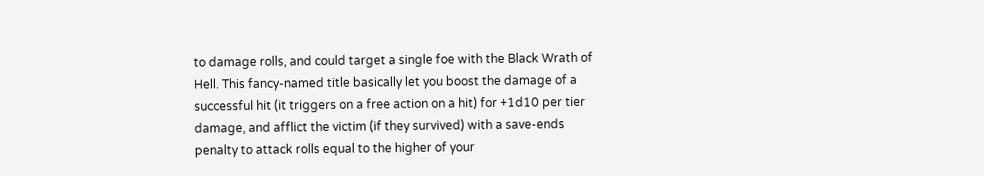to damage rolls, and could target a single foe with the Black Wrath of Hell. This fancy-named title basically let you boost the damage of a successful hit (it triggers on a free action on a hit) for +1d10 per tier damage, and afflict the victim (if they survived) with a save-ends penalty to attack rolls equal to the higher of your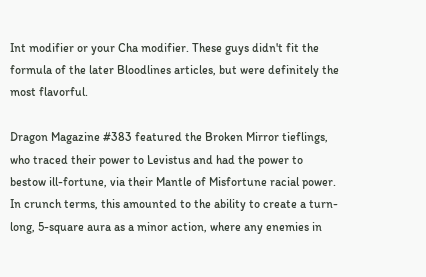Int modifier or your Cha modifier. These guys didn't fit the formula of the later Bloodlines articles, but were definitely the most flavorful.

Dragon Magazine #383 featured the Broken Mirror tieflings, who traced their power to Levistus and had the power to bestow ill-fortune, via their Mantle of Misfortune racial power. In crunch terms, this amounted to the ability to create a turn-long, 5-square aura as a minor action, where any enemies in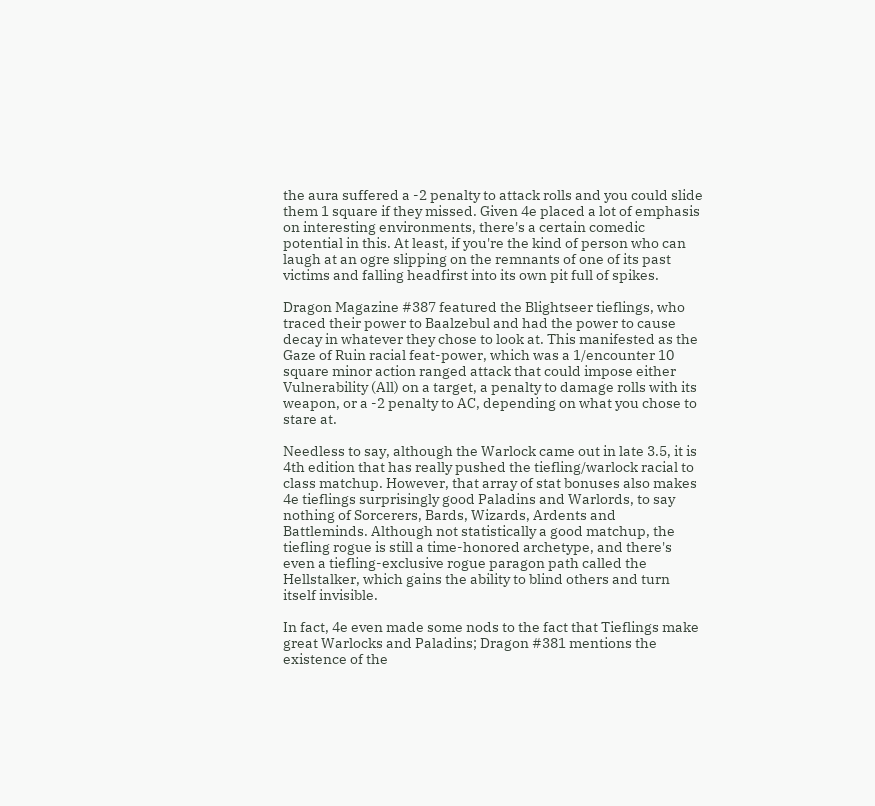the aura suffered a -2 penalty to attack rolls and you could slide them 1 square if they missed. Given 4e placed a lot of emphasis on interesting environments, there's a certain comedic potential in this. At least, if you're the kind of person who can laugh at an ogre slipping on the remnants of one of its past victims and falling headfirst into its own pit full of spikes.

Dragon Magazine #387 featured the Blightseer tieflings, who traced their power to Baalzebul and had the power to cause decay in whatever they chose to look at. This manifested as the Gaze of Ruin racial feat-power, which was a 1/encounter 10 square minor action ranged attack that could impose either Vulnerability (All) on a target, a penalty to damage rolls with its weapon, or a -2 penalty to AC, depending on what you chose to stare at.

Needless to say, although the Warlock came out in late 3.5, it is 4th edition that has really pushed the tiefling/warlock racial to class matchup. However, that array of stat bonuses also makes 4e tieflings surprisingly good Paladins and Warlords, to say nothing of Sorcerers, Bards, Wizards, Ardents and Battleminds. Although not statistically a good matchup, the tiefling rogue is still a time-honored archetype, and there's even a tiefling-exclusive rogue paragon path called the Hellstalker, which gains the ability to blind others and turn itself invisible.

In fact, 4e even made some nods to the fact that Tieflings make great Warlocks and Paladins; Dragon #381 mentions the existence of the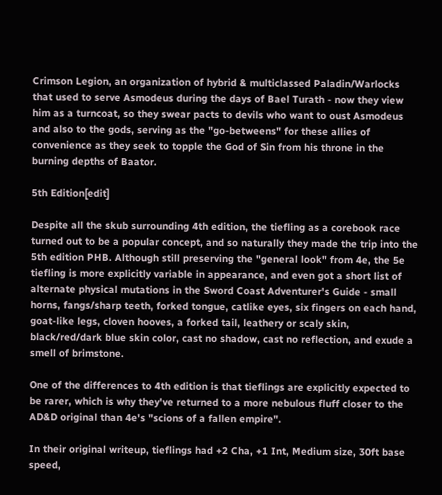Crimson Legion, an organization of hybrid & multiclassed Paladin/Warlocks that used to serve Asmodeus during the days of Bael Turath - now they view him as a turncoat, so they swear pacts to devils who want to oust Asmodeus and also to the gods, serving as the "go-betweens" for these allies of convenience as they seek to topple the God of Sin from his throne in the burning depths of Baator.

5th Edition[edit]

Despite all the skub surrounding 4th edition, the tiefling as a corebook race turned out to be a popular concept, and so naturally they made the trip into the 5th edition PHB. Although still preserving the "general look" from 4e, the 5e tiefling is more explicitly variable in appearance, and even got a short list of alternate physical mutations in the Sword Coast Adventurer's Guide - small horns, fangs/sharp teeth, forked tongue, catlike eyes, six fingers on each hand, goat-like legs, cloven hooves, a forked tail, leathery or scaly skin, black/red/dark blue skin color, cast no shadow, cast no reflection, and exude a smell of brimstone.

One of the differences to 4th edition is that tieflings are explicitly expected to be rarer, which is why they've returned to a more nebulous fluff closer to the AD&D original than 4e's "scions of a fallen empire".

In their original writeup, tieflings had +2 Cha, +1 Int, Medium size, 30ft base speed,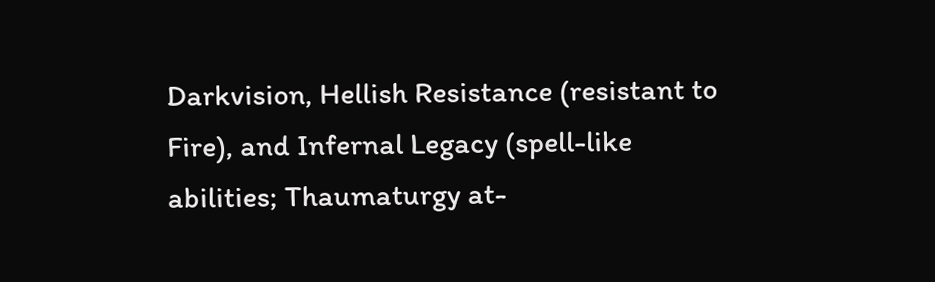Darkvision, Hellish Resistance (resistant to Fire), and Infernal Legacy (spell-like abilities; Thaumaturgy at-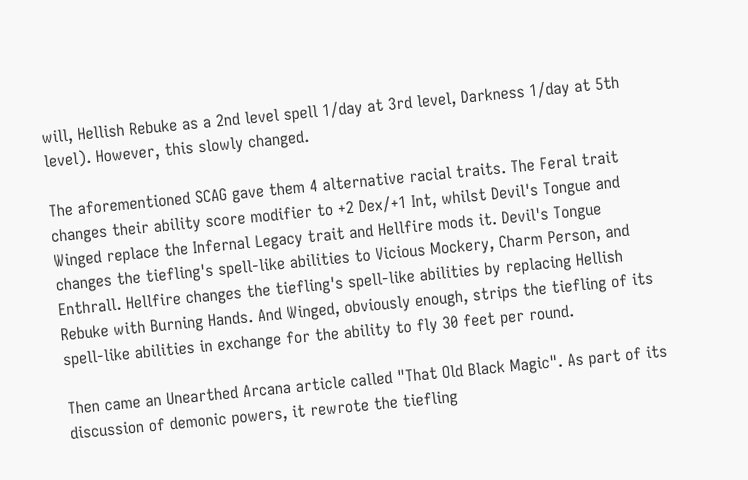will, Hellish Rebuke as a 2nd level spell 1/day at 3rd level, Darkness 1/day at 5th level). However, this slowly changed.

The aforementioned SCAG gave them 4 alternative racial traits. The Feral trait changes their ability score modifier to +2 Dex/+1 Int, whilst Devil's Tongue and Winged replace the Infernal Legacy trait and Hellfire mods it. Devil's Tongue changes the tiefling's spell-like abilities to Vicious Mockery, Charm Person, and Enthrall. Hellfire changes the tiefling's spell-like abilities by replacing Hellish Rebuke with Burning Hands. And Winged, obviously enough, strips the tiefling of its spell-like abilities in exchange for the ability to fly 30 feet per round.

Then came an Unearthed Arcana article called "That Old Black Magic". As part of its discussion of demonic powers, it rewrote the tiefling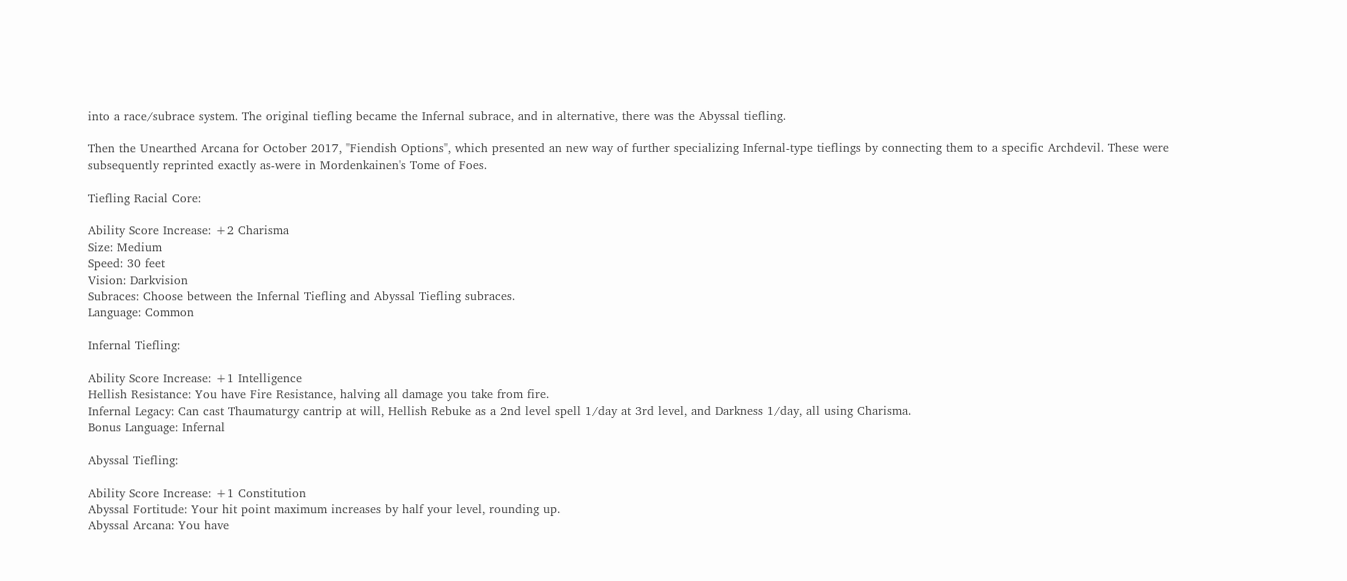into a race/subrace system. The original tiefling became the Infernal subrace, and in alternative, there was the Abyssal tiefling.

Then the Unearthed Arcana for October 2017, "Fiendish Options", which presented an new way of further specializing Infernal-type tieflings by connecting them to a specific Archdevil. These were subsequently reprinted exactly as-were in Mordenkainen's Tome of Foes.

Tiefling Racial Core:

Ability Score Increase: +2 Charisma
Size: Medium
Speed: 30 feet
Vision: Darkvision
Subraces: Choose between the Infernal Tiefling and Abyssal Tiefling subraces.
Language: Common

Infernal Tiefling:

Ability Score Increase: +1 Intelligence
Hellish Resistance: You have Fire Resistance, halving all damage you take from fire.
Infernal Legacy: Can cast Thaumaturgy cantrip at will, Hellish Rebuke as a 2nd level spell 1/day at 3rd level, and Darkness 1/day, all using Charisma.
Bonus Language: Infernal

Abyssal Tiefling:

Ability Score Increase: +1 Constitution
Abyssal Fortitude: Your hit point maximum increases by half your level, rounding up.
Abyssal Arcana: You have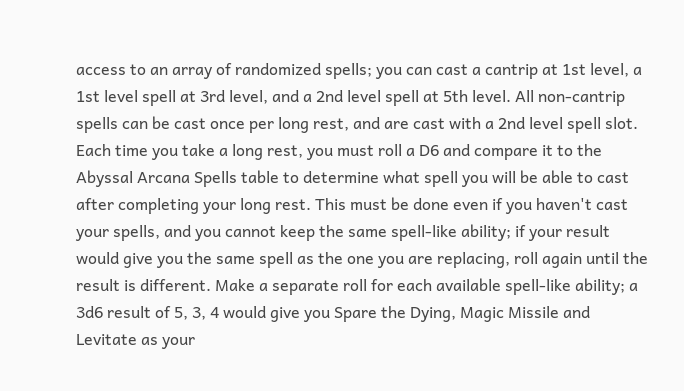access to an array of randomized spells; you can cast a cantrip at 1st level, a 1st level spell at 3rd level, and a 2nd level spell at 5th level. All non-cantrip spells can be cast once per long rest, and are cast with a 2nd level spell slot. Each time you take a long rest, you must roll a D6 and compare it to the Abyssal Arcana Spells table to determine what spell you will be able to cast after completing your long rest. This must be done even if you haven't cast your spells, and you cannot keep the same spell-like ability; if your result would give you the same spell as the one you are replacing, roll again until the result is different. Make a separate roll for each available spell-like ability; a 3d6 result of 5, 3, 4 would give you Spare the Dying, Magic Missile and Levitate as your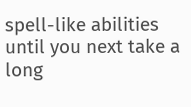spell-like abilities until you next take a long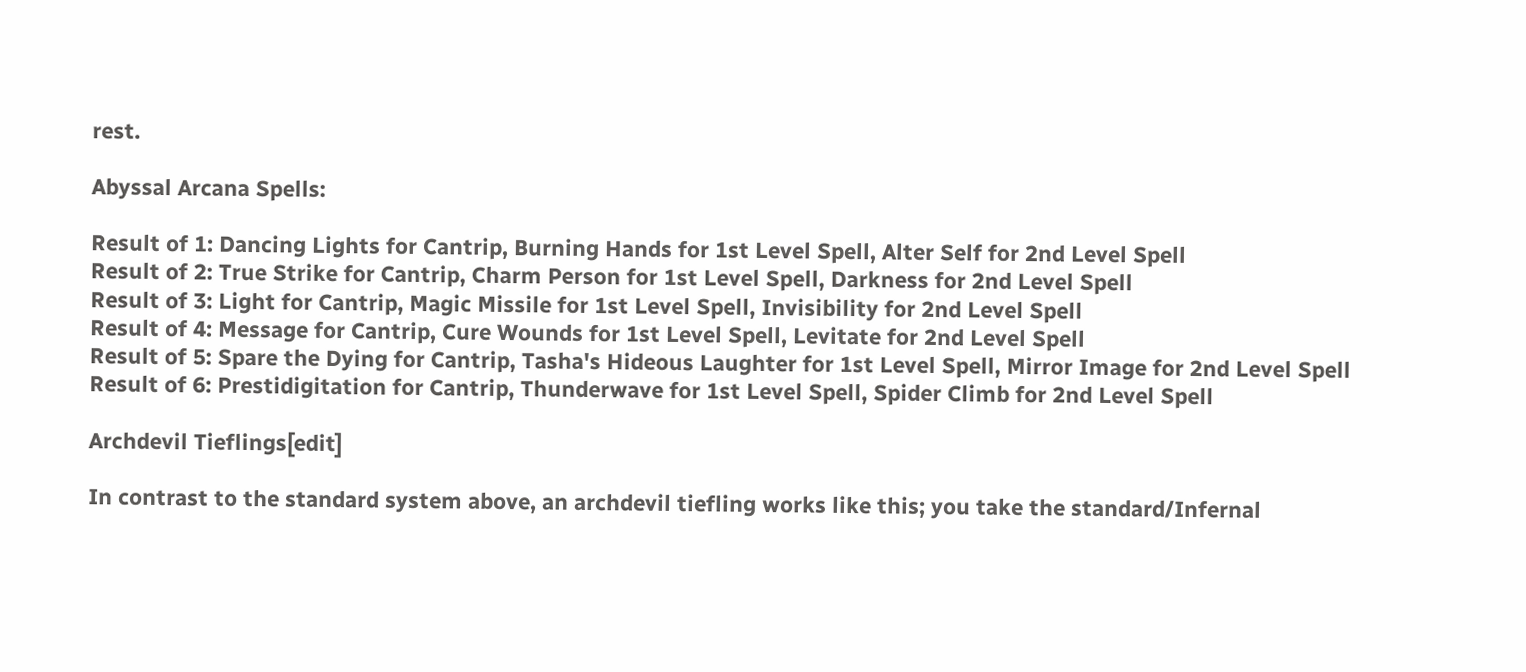rest.

Abyssal Arcana Spells:

Result of 1: Dancing Lights for Cantrip, Burning Hands for 1st Level Spell, Alter Self for 2nd Level Spell
Result of 2: True Strike for Cantrip, Charm Person for 1st Level Spell, Darkness for 2nd Level Spell
Result of 3: Light for Cantrip, Magic Missile for 1st Level Spell, Invisibility for 2nd Level Spell
Result of 4: Message for Cantrip, Cure Wounds for 1st Level Spell, Levitate for 2nd Level Spell
Result of 5: Spare the Dying for Cantrip, Tasha's Hideous Laughter for 1st Level Spell, Mirror Image for 2nd Level Spell
Result of 6: Prestidigitation for Cantrip, Thunderwave for 1st Level Spell, Spider Climb for 2nd Level Spell

Archdevil Tieflings[edit]

In contrast to the standard system above, an archdevil tiefling works like this; you take the standard/Infernal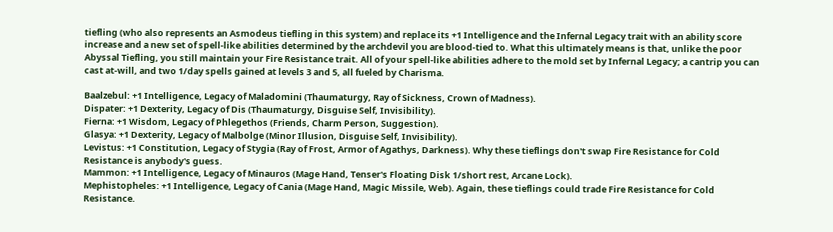tiefling (who also represents an Asmodeus tiefling in this system) and replace its +1 Intelligence and the Infernal Legacy trait with an ability score increase and a new set of spell-like abilities determined by the archdevil you are blood-tied to. What this ultimately means is that, unlike the poor Abyssal Tiefling, you still maintain your Fire Resistance trait. All of your spell-like abilities adhere to the mold set by Infernal Legacy; a cantrip you can cast at-will, and two 1/day spells gained at levels 3 and 5, all fueled by Charisma.

Baalzebul: +1 Intelligence, Legacy of Maladomini (Thaumaturgy, Ray of Sickness, Crown of Madness).
Dispater: +1 Dexterity, Legacy of Dis (Thaumaturgy, Disguise Self, Invisibility).
Fierna: +1 Wisdom, Legacy of Phlegethos (Friends, Charm Person, Suggestion).
Glasya: +1 Dexterity, Legacy of Malbolge (Minor Illusion, Disguise Self, Invisibility).
Levistus: +1 Constitution, Legacy of Stygia (Ray of Frost, Armor of Agathys, Darkness). Why these tieflings don't swap Fire Resistance for Cold Resistance is anybody's guess.
Mammon: +1 Intelligence, Legacy of Minauros (Mage Hand, Tenser's Floating Disk 1/short rest, Arcane Lock).
Mephistopheles: +1 Intelligence, Legacy of Cania (Mage Hand, Magic Missile, Web). Again, these tieflings could trade Fire Resistance for Cold Resistance.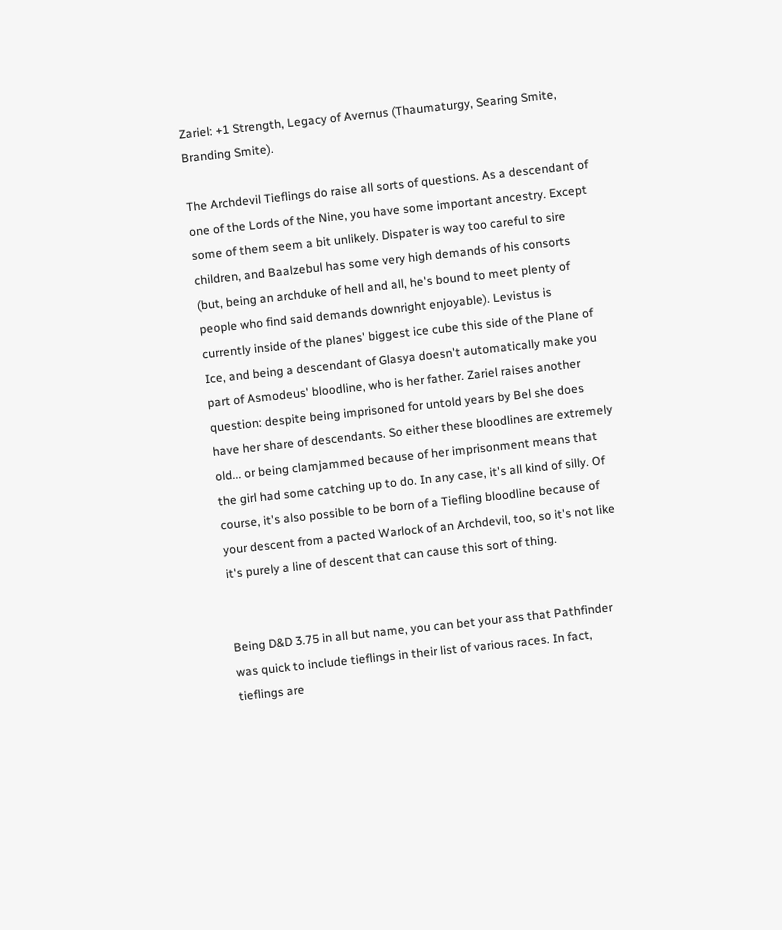Zariel: +1 Strength, Legacy of Avernus (Thaumaturgy, Searing Smite, Branding Smite).

The Archdevil Tieflings do raise all sorts of questions. As a descendant of one of the Lords of the Nine, you have some important ancestry. Except some of them seem a bit unlikely. Dispater is way too careful to sire children, and Baalzebul has some very high demands of his consorts (but, being an archduke of hell and all, he's bound to meet plenty of people who find said demands downright enjoyable). Levistus is currently inside of the planes' biggest ice cube this side of the Plane of Ice, and being a descendant of Glasya doesn't automatically make you part of Asmodeus' bloodline, who is her father. Zariel raises another question: despite being imprisoned for untold years by Bel she does have her share of descendants. So either these bloodlines are extremely old... or being clamjammed because of her imprisonment means that the girl had some catching up to do. In any case, it's all kind of silly. Of course, it's also possible to be born of a Tiefling bloodline because of your descent from a pacted Warlock of an Archdevil, too, so it's not like it's purely a line of descent that can cause this sort of thing.


Being D&D 3.75 in all but name, you can bet your ass that Pathfinder was quick to include tieflings in their list of various races. In fact, tieflings are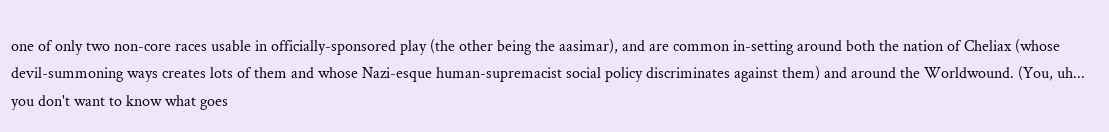one of only two non-core races usable in officially-sponsored play (the other being the aasimar), and are common in-setting around both the nation of Cheliax (whose devil-summoning ways creates lots of them and whose Nazi-esque human-supremacist social policy discriminates against them) and around the Worldwound. (You, uh... you don't want to know what goes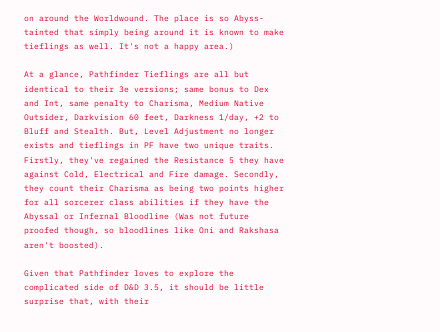on around the Worldwound. The place is so Abyss-tainted that simply being around it is known to make tieflings as well. It's not a happy area.)

At a glance, Pathfinder Tieflings are all but identical to their 3e versions; same bonus to Dex and Int, same penalty to Charisma, Medium Native Outsider, Darkvision 60 feet, Darkness 1/day, +2 to Bluff and Stealth. But, Level Adjustment no longer exists and tieflings in PF have two unique traits. Firstly, they've regained the Resistance 5 they have against Cold, Electrical and Fire damage. Secondly, they count their Charisma as being two points higher for all sorcerer class abilities if they have the Abyssal or Infernal Bloodline (Was not future proofed though, so bloodlines like Oni and Rakshasa aren't boosted).

Given that Pathfinder loves to explore the complicated side of D&D 3.5, it should be little surprise that, with their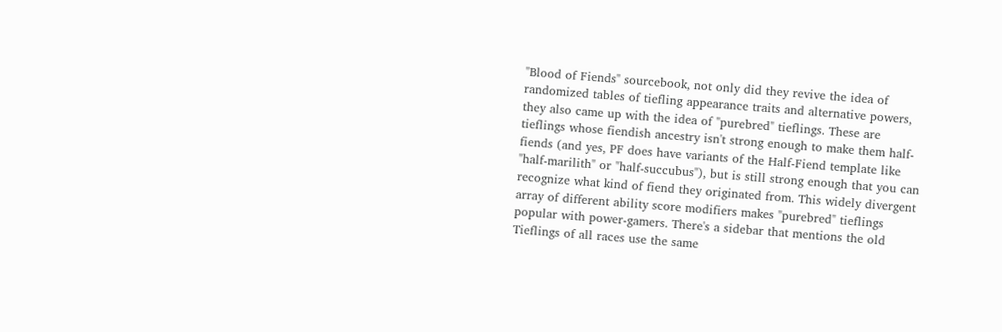"Blood of Fiends" sourcebook, not only did they revive the idea of randomized tables of tiefling appearance traits and alternative powers, they also came up with the idea of "purebred" tieflings. These are tieflings whose fiendish ancestry isn't strong enough to make them half-fiends (and yes, PF does have variants of the Half-Fiend template like "half-marilith" or "half-succubus"), but is still strong enough that you can recognize what kind of fiend they originated from. This widely divergent array of different ability score modifiers makes "purebred" tieflings popular with power-gamers. There's a sidebar that mentions the old Tieflings of all races use the same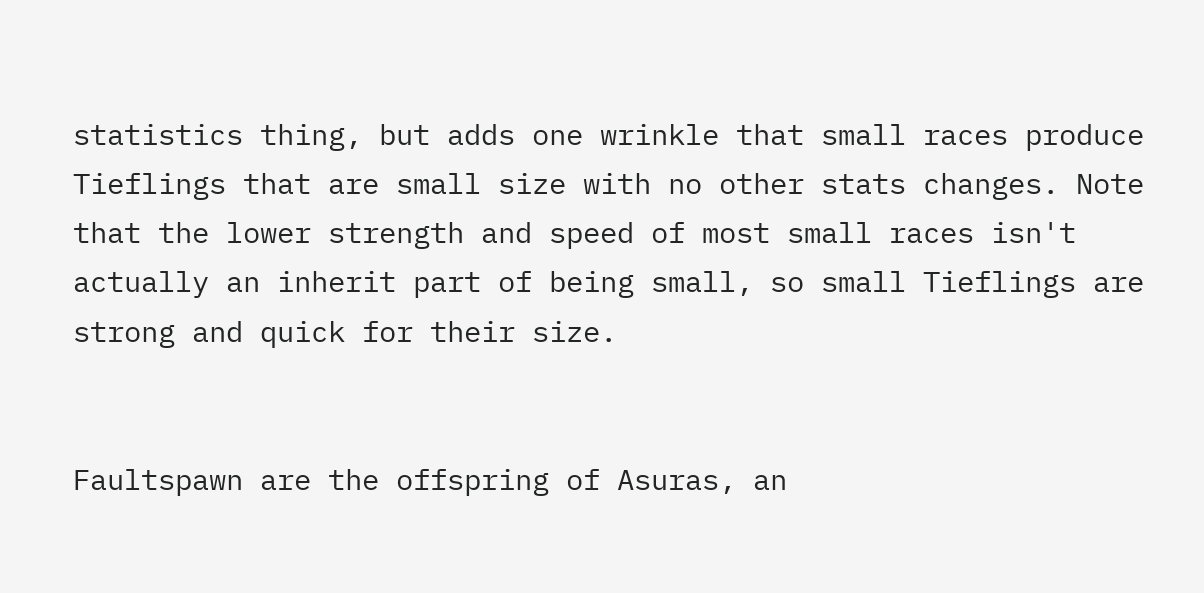statistics thing, but adds one wrinkle that small races produce Tieflings that are small size with no other stats changes. Note that the lower strength and speed of most small races isn't actually an inherit part of being small, so small Tieflings are strong and quick for their size.


Faultspawn are the offspring of Asuras, an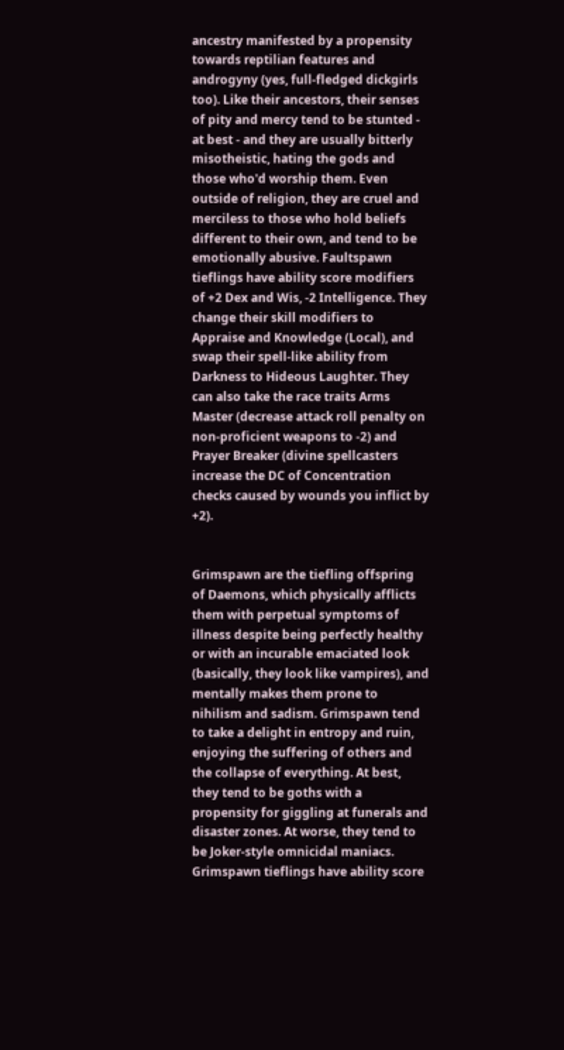ancestry manifested by a propensity towards reptilian features and androgyny (yes, full-fledged dickgirls too). Like their ancestors, their senses of pity and mercy tend to be stunted - at best - and they are usually bitterly misotheistic, hating the gods and those who'd worship them. Even outside of religion, they are cruel and merciless to those who hold beliefs different to their own, and tend to be emotionally abusive. Faultspawn tieflings have ability score modifiers of +2 Dex and Wis, -2 Intelligence. They change their skill modifiers to Appraise and Knowledge (Local), and swap their spell-like ability from Darkness to Hideous Laughter. They can also take the race traits Arms Master (decrease attack roll penalty on non-proficient weapons to -2) and Prayer Breaker (divine spellcasters increase the DC of Concentration checks caused by wounds you inflict by +2).


Grimspawn are the tiefling offspring of Daemons, which physically afflicts them with perpetual symptoms of illness despite being perfectly healthy or with an incurable emaciated look (basically, they look like vampires), and mentally makes them prone to nihilism and sadism. Grimspawn tend to take a delight in entropy and ruin, enjoying the suffering of others and the collapse of everything. At best, they tend to be goths with a propensity for giggling at funerals and disaster zones. At worse, they tend to be Joker-style omnicidal maniacs. Grimspawn tieflings have ability score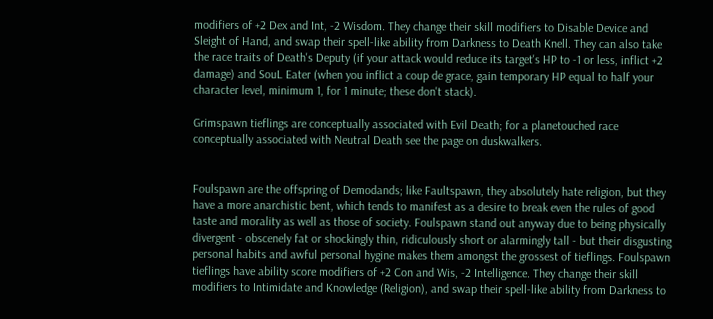modifiers of +2 Dex and Int, -2 Wisdom. They change their skill modifiers to Disable Device and Sleight of Hand, and swap their spell-like ability from Darkness to Death Knell. They can also take the race traits of Death's Deputy (if your attack would reduce its target's HP to -1 or less, inflict +2 damage) and SouL Eater (when you inflict a coup de grace, gain temporary HP equal to half your character level, minimum 1, for 1 minute; these don't stack).

Grimspawn tieflings are conceptually associated with Evil Death; for a planetouched race conceptually associated with Neutral Death see the page on duskwalkers.


Foulspawn are the offspring of Demodands; like Faultspawn, they absolutely hate religion, but they have a more anarchistic bent, which tends to manifest as a desire to break even the rules of good taste and morality as well as those of society. Foulspawn stand out anyway due to being physically divergent - obscenely fat or shockingly thin, ridiculously short or alarmingly tall - but their disgusting personal habits and awful personal hygine makes them amongst the grossest of tieflings. Foulspawn tieflings have ability score modifiers of +2 Con and Wis, -2 Intelligence. They change their skill modifiers to Intimidate and Knowledge (Religion), and swap their spell-like ability from Darkness to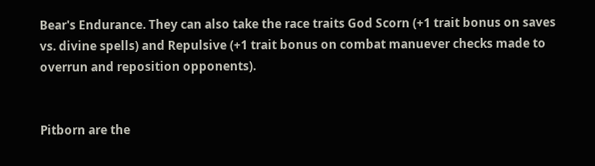Bear's Endurance. They can also take the race traits God Scorn (+1 trait bonus on saves vs. divine spells) and Repulsive (+1 trait bonus on combat manuever checks made to overrun and reposition opponents).


Pitborn are the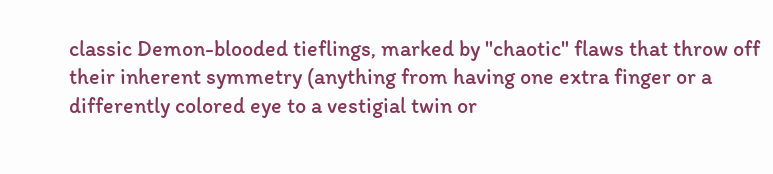classic Demon-blooded tieflings, marked by "chaotic" flaws that throw off their inherent symmetry (anything from having one extra finger or a differently colored eye to a vestigial twin or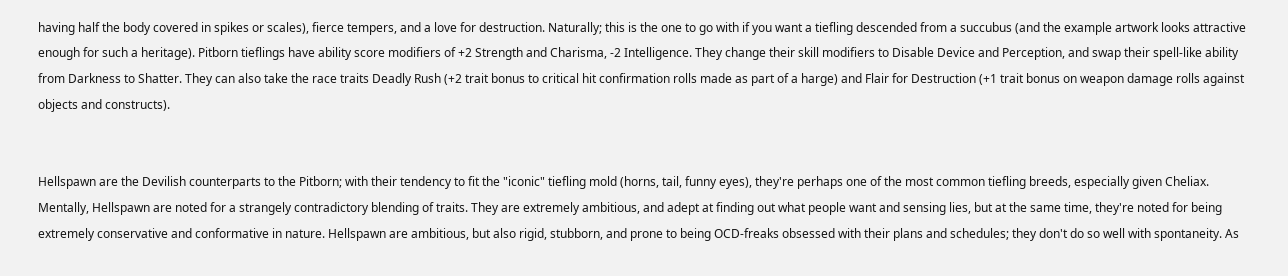having half the body covered in spikes or scales), fierce tempers, and a love for destruction. Naturally; this is the one to go with if you want a tiefling descended from a succubus (and the example artwork looks attractive enough for such a heritage). Pitborn tieflings have ability score modifiers of +2 Strength and Charisma, -2 Intelligence. They change their skill modifiers to Disable Device and Perception, and swap their spell-like ability from Darkness to Shatter. They can also take the race traits Deadly Rush (+2 trait bonus to critical hit confirmation rolls made as part of a harge) and Flair for Destruction (+1 trait bonus on weapon damage rolls against objects and constructs).


Hellspawn are the Devilish counterparts to the Pitborn; with their tendency to fit the "iconic" tiefling mold (horns, tail, funny eyes), they're perhaps one of the most common tiefling breeds, especially given Cheliax. Mentally, Hellspawn are noted for a strangely contradictory blending of traits. They are extremely ambitious, and adept at finding out what people want and sensing lies, but at the same time, they're noted for being extremely conservative and conformative in nature. Hellspawn are ambitious, but also rigid, stubborn, and prone to being OCD-freaks obsessed with their plans and schedules; they don't do so well with spontaneity. As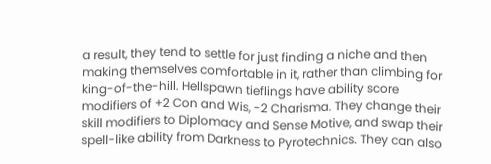a result, they tend to settle for just finding a niche and then making themselves comfortable in it, rather than climbing for king-of-the-hill. Hellspawn tieflings have ability score modifiers of +2 Con and Wis, -2 Charisma. They change their skill modifiers to Diplomacy and Sense Motive, and swap their spell-like ability from Darkness to Pyrotechnics. They can also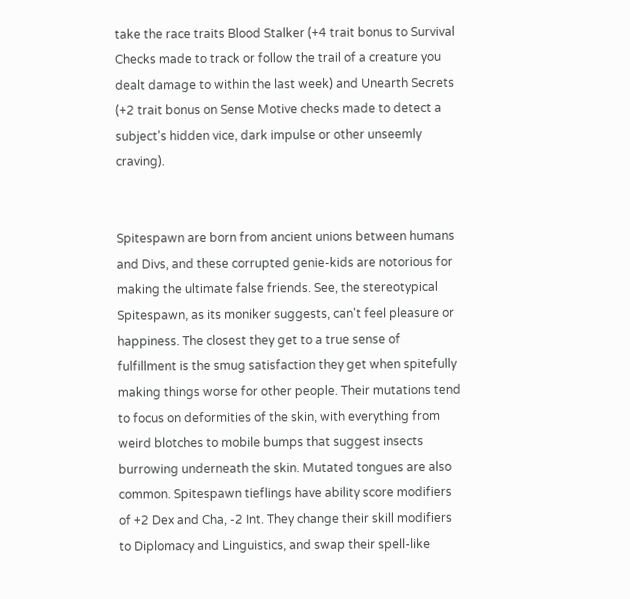take the race traits Blood Stalker (+4 trait bonus to Survival Checks made to track or follow the trail of a creature you dealt damage to within the last week) and Unearth Secrets (+2 trait bonus on Sense Motive checks made to detect a subject's hidden vice, dark impulse or other unseemly craving).


Spitespawn are born from ancient unions between humans and Divs, and these corrupted genie-kids are notorious for making the ultimate false friends. See, the stereotypical Spitespawn, as its moniker suggests, can't feel pleasure or happiness. The closest they get to a true sense of fulfillment is the smug satisfaction they get when spitefully making things worse for other people. Their mutations tend to focus on deformities of the skin, with everything from weird blotches to mobile bumps that suggest insects burrowing underneath the skin. Mutated tongues are also common. Spitespawn tieflings have ability score modifiers of +2 Dex and Cha, -2 Int. They change their skill modifiers to Diplomacy and Linguistics, and swap their spell-like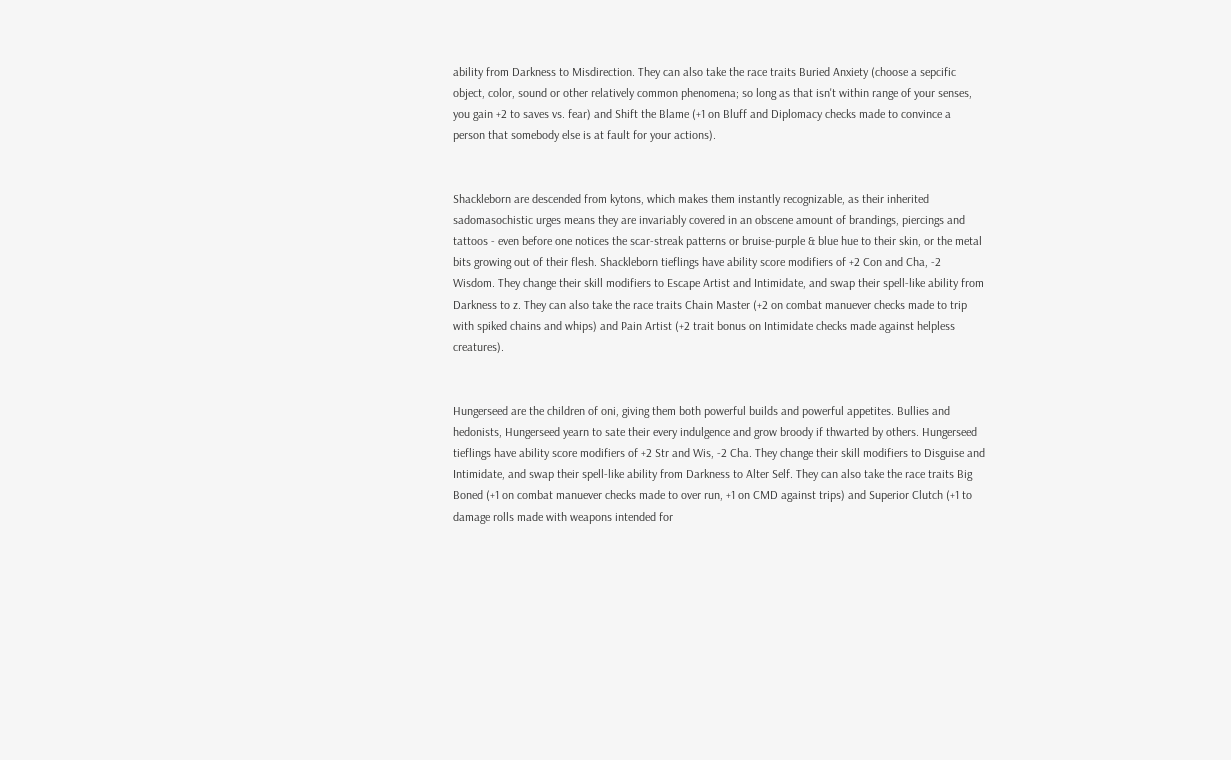ability from Darkness to Misdirection. They can also take the race traits Buried Anxiety (choose a sepcific object, color, sound or other relatively common phenomena; so long as that isn't within range of your senses, you gain +2 to saves vs. fear) and Shift the Blame (+1 on Bluff and Diplomacy checks made to convince a person that somebody else is at fault for your actions).


Shackleborn are descended from kytons, which makes them instantly recognizable, as their inherited sadomasochistic urges means they are invariably covered in an obscene amount of brandings, piercings and tattoos - even before one notices the scar-streak patterns or bruise-purple & blue hue to their skin, or the metal bits growing out of their flesh. Shackleborn tieflings have ability score modifiers of +2 Con and Cha, -2 Wisdom. They change their skill modifiers to Escape Artist and Intimidate, and swap their spell-like ability from Darkness to z. They can also take the race traits Chain Master (+2 on combat manuever checks made to trip with spiked chains and whips) and Pain Artist (+2 trait bonus on Intimidate checks made against helpless creatures).


Hungerseed are the children of oni, giving them both powerful builds and powerful appetites. Bullies and hedonists, Hungerseed yearn to sate their every indulgence and grow broody if thwarted by others. Hungerseed tieflings have ability score modifiers of +2 Str and Wis, -2 Cha. They change their skill modifiers to Disguise and Intimidate, and swap their spell-like ability from Darkness to Alter Self. They can also take the race traits Big Boned (+1 on combat manuever checks made to over run, +1 on CMD against trips) and Superior Clutch (+1 to damage rolls made with weapons intended for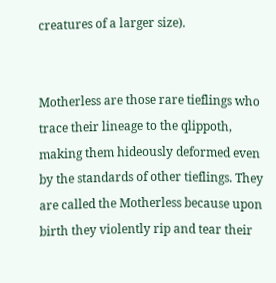creatures of a larger size).


Motherless are those rare tieflings who trace their lineage to the qlippoth, making them hideously deformed even by the standards of other tieflings. They are called the Motherless because upon birth they violently rip and tear their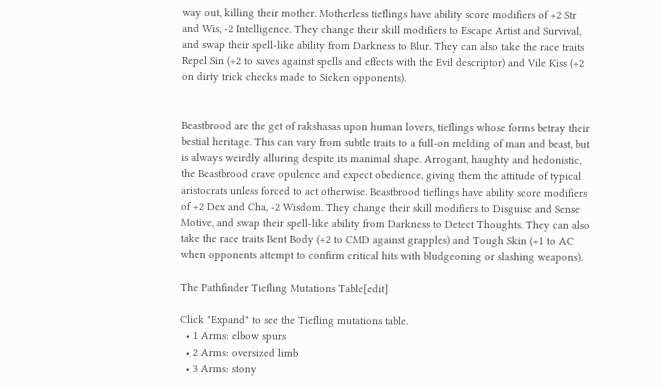way out, killing their mother. Motherless tieflings have ability score modifiers of +2 Str and Wis, -2 Intelligence. They change their skill modifiers to Escape Artist and Survival, and swap their spell-like ability from Darkness to Blur. They can also take the race traits Repel Sin (+2 to saves against spells and effects with the Evil descriptor) and Vile Kiss (+2 on dirty trick checks made to Sicken opponents).


Beastbrood are the get of rakshasas upon human lovers, tieflings whose forms betray their bestial heritage. This can vary from subtle traits to a full-on melding of man and beast, but is always weirdly alluring despite its manimal shape. Arrogant, haughty and hedonistic, the Beastbrood crave opulence and expect obedience, giving them the attitude of typical aristocrats unless forced to act otherwise. Beastbrood tieflings have ability score modifiers of +2 Dex and Cha, -2 Wisdom. They change their skill modifiers to Disguise and Sense Motive, and swap their spell-like ability from Darkness to Detect Thoughts. They can also take the race traits Bent Body (+2 to CMD against grapples) and Tough Skin (+1 to AC when opponents attempt to confirm critical hits with bludgeoning or slashing weapons).

The Pathfinder Tiefling Mutations Table[edit]

Click "Expand" to see the Tiefling mutations table.
  • 1 Arms: elbow spurs
  • 2 Arms: oversized limb
  • 3 Arms: stony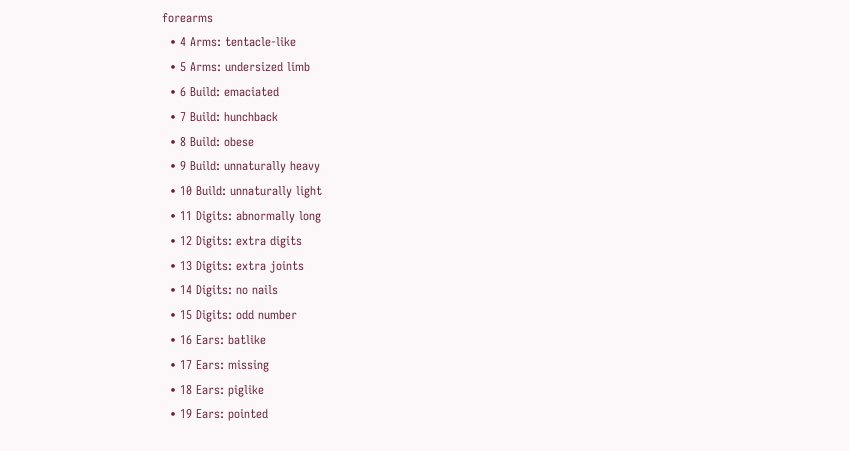forearms
  • 4 Arms: tentacle-like
  • 5 Arms: undersized limb
  • 6 Build: emaciated
  • 7 Build: hunchback
  • 8 Build: obese
  • 9 Build: unnaturally heavy
  • 10 Build: unnaturally light
  • 11 Digits: abnormally long
  • 12 Digits: extra digits
  • 13 Digits: extra joints
  • 14 Digits: no nails
  • 15 Digits: odd number
  • 16 Ears: batlike
  • 17 Ears: missing
  • 18 Ears: piglike
  • 19 Ears: pointed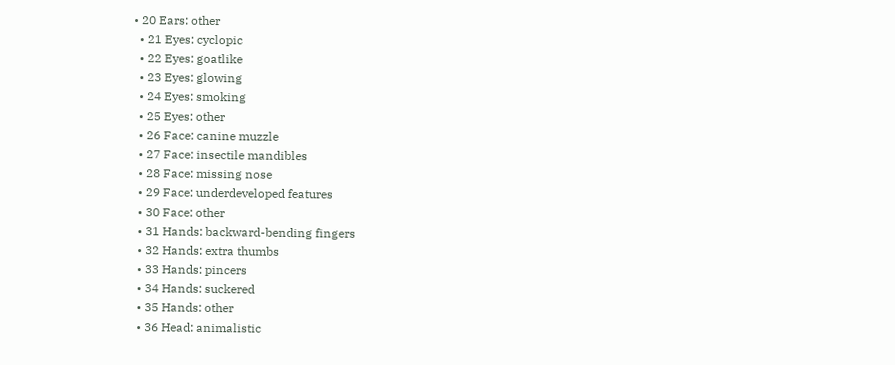• 20 Ears: other
  • 21 Eyes: cyclopic
  • 22 Eyes: goatlike
  • 23 Eyes: glowing
  • 24 Eyes: smoking
  • 25 Eyes: other
  • 26 Face: canine muzzle
  • 27 Face: insectile mandibles
  • 28 Face: missing nose
  • 29 Face: underdeveloped features
  • 30 Face: other
  • 31 Hands: backward-bending fingers
  • 32 Hands: extra thumbs
  • 33 Hands: pincers
  • 34 Hands: suckered
  • 35 Hands: other
  • 36 Head: animalistic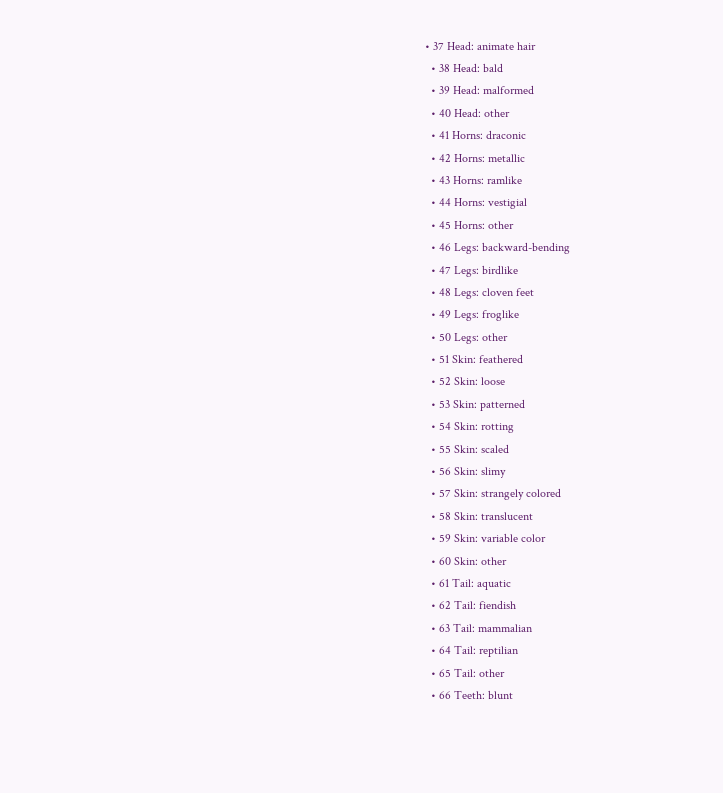• 37 Head: animate hair
  • 38 Head: bald
  • 39 Head: malformed
  • 40 Head: other
  • 41 Horns: draconic
  • 42 Horns: metallic
  • 43 Horns: ramlike
  • 44 Horns: vestigial
  • 45 Horns: other
  • 46 Legs: backward-bending
  • 47 Legs: birdlike
  • 48 Legs: cloven feet
  • 49 Legs: froglike
  • 50 Legs: other
  • 51 Skin: feathered
  • 52 Skin: loose
  • 53 Skin: patterned
  • 54 Skin: rotting
  • 55 Skin: scaled
  • 56 Skin: slimy
  • 57 Skin: strangely colored
  • 58 Skin: translucent
  • 59 Skin: variable color
  • 60 Skin: other
  • 61 Tail: aquatic
  • 62 Tail: fiendish
  • 63 Tail: mammalian
  • 64 Tail: reptilian
  • 65 Tail: other
  • 66 Teeth: blunt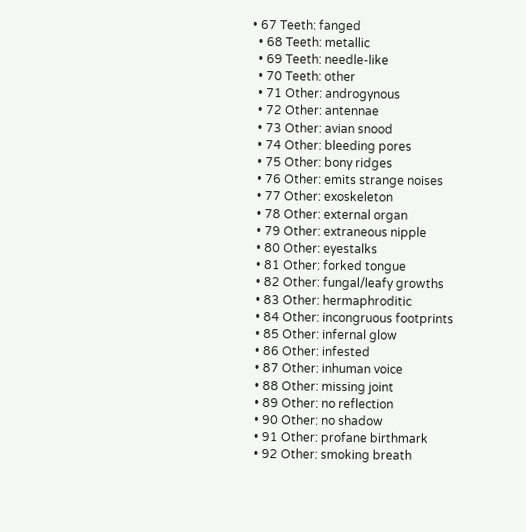• 67 Teeth: fanged
  • 68 Teeth: metallic
  • 69 Teeth: needle-like
  • 70 Teeth: other
  • 71 Other: androgynous
  • 72 Other: antennae
  • 73 Other: avian snood
  • 74 Other: bleeding pores
  • 75 Other: bony ridges
  • 76 Other: emits strange noises
  • 77 Other: exoskeleton
  • 78 Other: external organ
  • 79 Other: extraneous nipple
  • 80 Other: eyestalks
  • 81 Other: forked tongue
  • 82 Other: fungal/leafy growths
  • 83 Other: hermaphroditic
  • 84 Other: incongruous footprints
  • 85 Other: infernal glow
  • 86 Other: infested
  • 87 Other: inhuman voice
  • 88 Other: missing joint
  • 89 Other: no reflection
  • 90 Other: no shadow
  • 91 Other: profane birthmark
  • 92 Other: smoking breath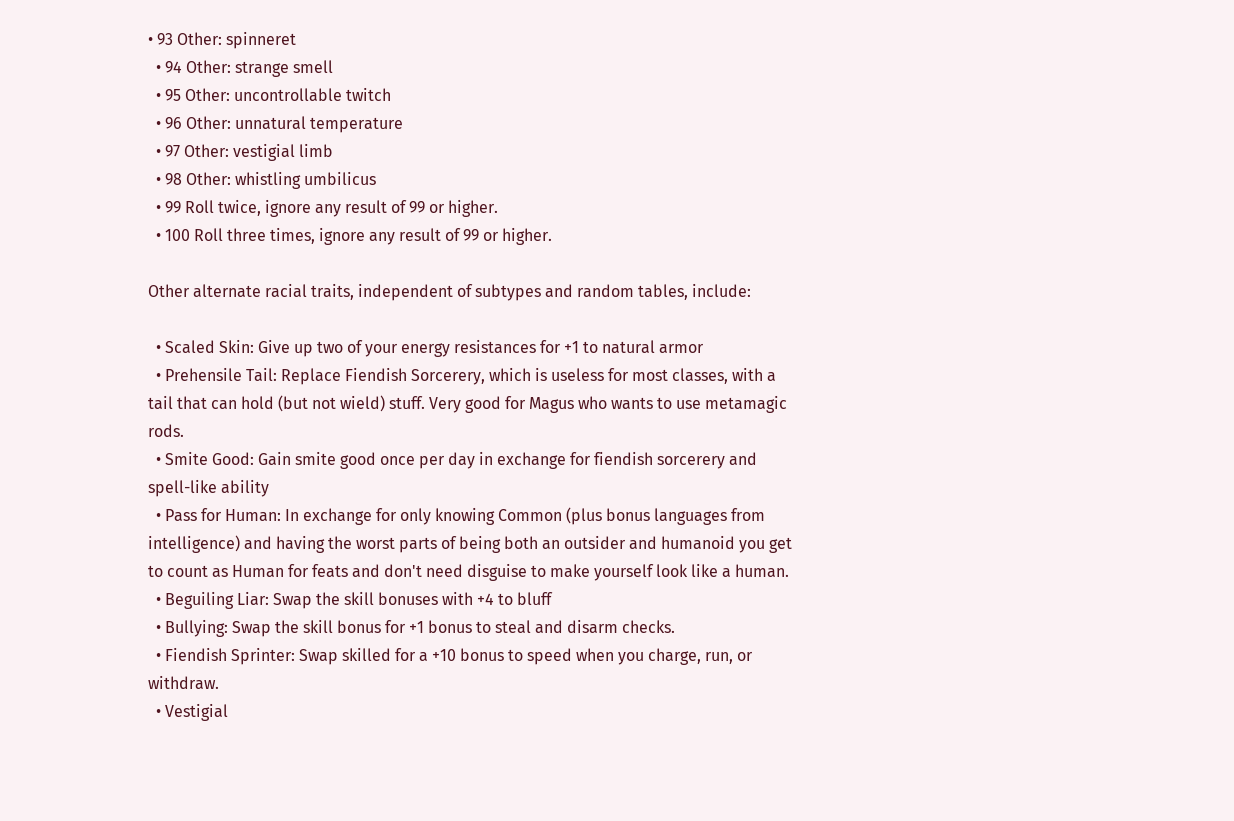• 93 Other: spinneret
  • 94 Other: strange smell
  • 95 Other: uncontrollable twitch
  • 96 Other: unnatural temperature
  • 97 Other: vestigial limb
  • 98 Other: whistling umbilicus
  • 99 Roll twice, ignore any result of 99 or higher.
  • 100 Roll three times, ignore any result of 99 or higher.

Other alternate racial traits, independent of subtypes and random tables, include:

  • Scaled Skin: Give up two of your energy resistances for +1 to natural armor
  • Prehensile Tail: Replace Fiendish Sorcerery, which is useless for most classes, with a tail that can hold (but not wield) stuff. Very good for Magus who wants to use metamagic rods.
  • Smite Good: Gain smite good once per day in exchange for fiendish sorcerery and spell-like ability
  • Pass for Human: In exchange for only knowing Common (plus bonus languages from intelligence) and having the worst parts of being both an outsider and humanoid you get to count as Human for feats and don't need disguise to make yourself look like a human.
  • Beguiling Liar: Swap the skill bonuses with +4 to bluff
  • Bullying: Swap the skill bonus for +1 bonus to steal and disarm checks.
  • Fiendish Sprinter: Swap skilled for a +10 bonus to speed when you charge, run, or withdraw.
  • Vestigial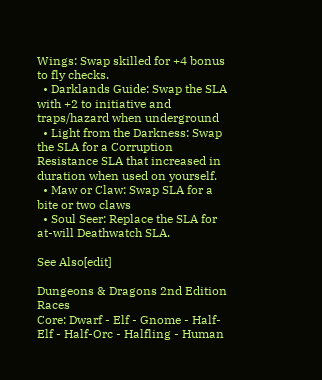Wings: Swap skilled for +4 bonus to fly checks.
  • Darklands Guide: Swap the SLA with +2 to initiative and traps/hazard when underground
  • Light from the Darkness: Swap the SLA for a Corruption Resistance SLA that increased in duration when used on yourself.
  • Maw or Claw: Swap SLA for a bite or two claws
  • Soul Seer: Replace the SLA for at-will Deathwatch SLA.

See Also[edit]

Dungeons & Dragons 2nd Edition Races
Core: Dwarf - Elf - Gnome - Half-Elf - Half-Orc - Halfling - Human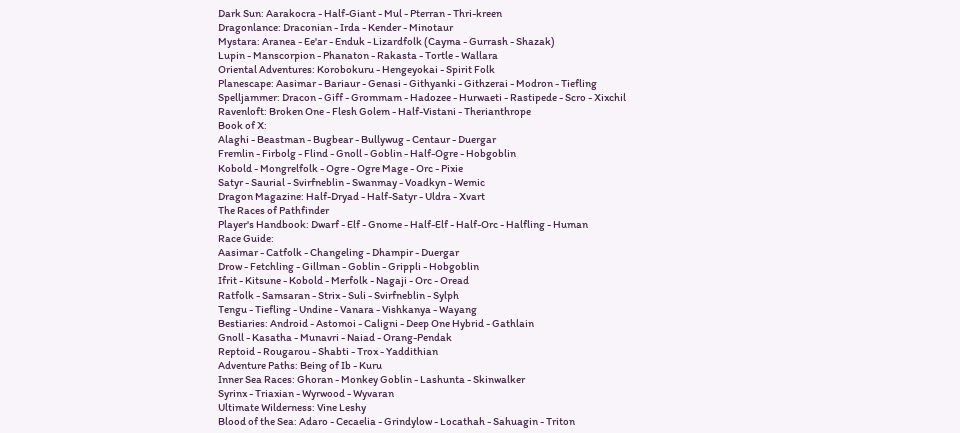Dark Sun: Aarakocra - Half-Giant - Mul - Pterran - Thri-kreen
Dragonlance: Draconian - Irda - Kender - Minotaur
Mystara: Aranea - Ee'ar - Enduk - Lizardfolk (Cayma - Gurrash - Shazak)
Lupin - Manscorpion - Phanaton - Rakasta - Tortle - Wallara
Oriental Adventures: Korobokuru - Hengeyokai - Spirit Folk
Planescape: Aasimar - Bariaur - Genasi - Githyanki - Githzerai - Modron - Tiefling
Spelljammer: Dracon - Giff - Grommam - Hadozee - Hurwaeti - Rastipede - Scro - Xixchil
Ravenloft: Broken One - Flesh Golem - Half-Vistani - Therianthrope
Book of X:
Alaghi - Beastman - Bugbear - Bullywug - Centaur - Duergar
Fremlin - Firbolg - Flind - Gnoll - Goblin - Half-Ogre - Hobgoblin
Kobold - Mongrelfolk - Ogre - Ogre Mage - Orc - Pixie
Satyr - Saurial - Svirfneblin - Swanmay - Voadkyn - Wemic
Dragon Magazine: Half-Dryad - Half-Satyr - Uldra - Xvart
The Races of Pathfinder
Player's Handbook: Dwarf - Elf - Gnome - Half-Elf - Half-Orc - Halfling - Human
Race Guide:
Aasimar - Catfolk - Changeling - Dhampir - Duergar
Drow - Fetchling - Gillman - Goblin - Grippli - Hobgoblin
Ifrit - Kitsune - Kobold - Merfolk - Nagaji - Orc - Oread
Ratfolk - Samsaran - Strix - Suli - Svirfneblin - Sylph
Tengu - Tiefling - Undine - Vanara - Vishkanya - Wayang
Bestiaries: Android - Astomoi - Caligni - Deep One Hybrid - Gathlain
Gnoll - Kasatha - Munavri - Naiad - Orang-Pendak
Reptoid - Rougarou - Shabti - Trox - Yaddithian
Adventure Paths: Being of Ib - Kuru
Inner Sea Races: Ghoran - Monkey Goblin - Lashunta - Skinwalker
Syrinx - Triaxian - Wyrwood - Wyvaran
Ultimate Wilderness: Vine Leshy
Blood of the Sea: Adaro - Cecaelia - Grindylow - Locathah - Sahuagin - Triton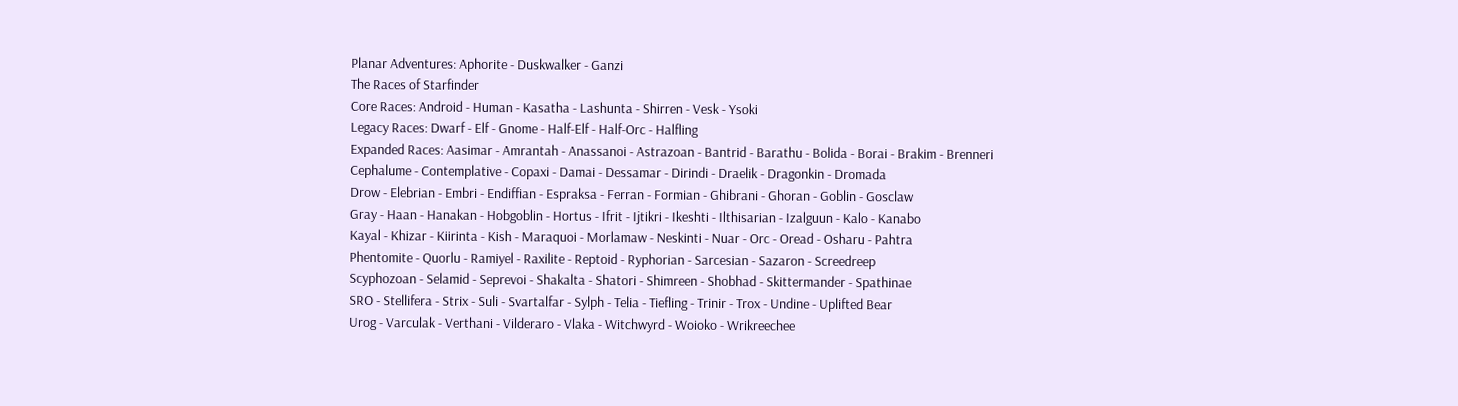Planar Adventures: Aphorite - Duskwalker - Ganzi
The Races of Starfinder
Core Races: Android - Human - Kasatha - Lashunta - Shirren - Vesk - Ysoki
Legacy Races: Dwarf - Elf - Gnome - Half-Elf - Half-Orc - Halfling
Expanded Races: Aasimar - Amrantah - Anassanoi - Astrazoan - Bantrid - Barathu - Bolida - Borai - Brakim - Brenneri
Cephalume - Contemplative - Copaxi - Damai - Dessamar - Dirindi - Draelik - Dragonkin - Dromada
Drow - Elebrian - Embri - Endiffian - Espraksa - Ferran - Formian - Ghibrani - Ghoran - Goblin - Gosclaw
Gray - Haan - Hanakan - Hobgoblin - Hortus - Ifrit - Ijtikri - Ikeshti - Ilthisarian - Izalguun - Kalo - Kanabo
Kayal - Khizar - Kiirinta - Kish - Maraquoi - Morlamaw - Neskinti - Nuar - Orc - Oread - Osharu - Pahtra
Phentomite - Quorlu - Ramiyel - Raxilite - Reptoid - Ryphorian - Sarcesian - Sazaron - Screedreep
Scyphozoan - Selamid - Seprevoi - Shakalta - Shatori - Shimreen - Shobhad - Skittermander - Spathinae
SRO - Stellifera - Strix - Suli - Svartalfar - Sylph - Telia - Tiefling - Trinir - Trox - Undine - Uplifted Bear
Urog - Varculak - Verthani - Vilderaro - Vlaka - Witchwyrd - Woioko - Wrikreechee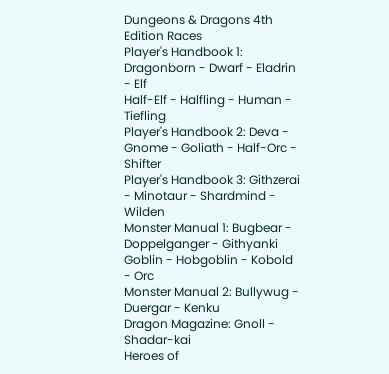Dungeons & Dragons 4th Edition Races
Player's Handbook 1: Dragonborn - Dwarf - Eladrin - Elf
Half-Elf - Halfling - Human - Tiefling
Player's Handbook 2: Deva - Gnome - Goliath - Half-Orc - Shifter
Player's Handbook 3: Githzerai - Minotaur - Shardmind - Wilden
Monster Manual 1: Bugbear - Doppelganger - Githyanki
Goblin - Hobgoblin - Kobold - Orc
Monster Manual 2: Bullywug - Duergar - Kenku
Dragon Magazine: Gnoll - Shadar-kai
Heroes of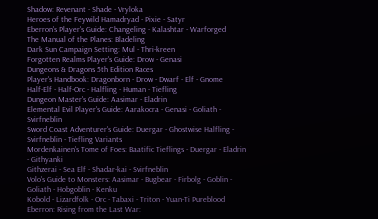Shadow: Revenant - Shade - Vryloka
Heroes of the Feywild Hamadryad - Pixie - Satyr
Eberron's Player's Guide: Changeling - Kalashtar - Warforged
The Manual of the Planes: Bladeling
Dark Sun Campaign Setting: Mul - Thri-kreen
Forgotten Realms Player's Guide: Drow - Genasi
Dungeons & Dragons 5th Edition Races
Player's Handbook: Dragonborn - Drow - Dwarf - Elf - Gnome
Half-Elf - Half-Orc - Halfling - Human - Tiefling
Dungeon Master's Guide: Aasimar - Eladrin
Elemental Evil Player's Guide: Aarakocra - Genasi - Goliath - Svirfneblin
Sword Coast Adventurer's Guide: Duergar - Ghostwise Halfling - Svirfneblin - Tiefling Variants
Mordenkainen's Tome of Foes: Baatific Tieflings - Duergar - Eladrin - Githyanki
Githzerai - Sea Elf - Shadar-kai - Svirfneblin
Volo's Guide to Monsters: Aasimar - Bugbear - Firbolg - Goblin - Goliath - Hobgoblin - Kenku
Kobold - Lizardfolk - Orc - Tabaxi - Triton - Yuan-Ti Pureblood
Eberron: Rising from the Last War: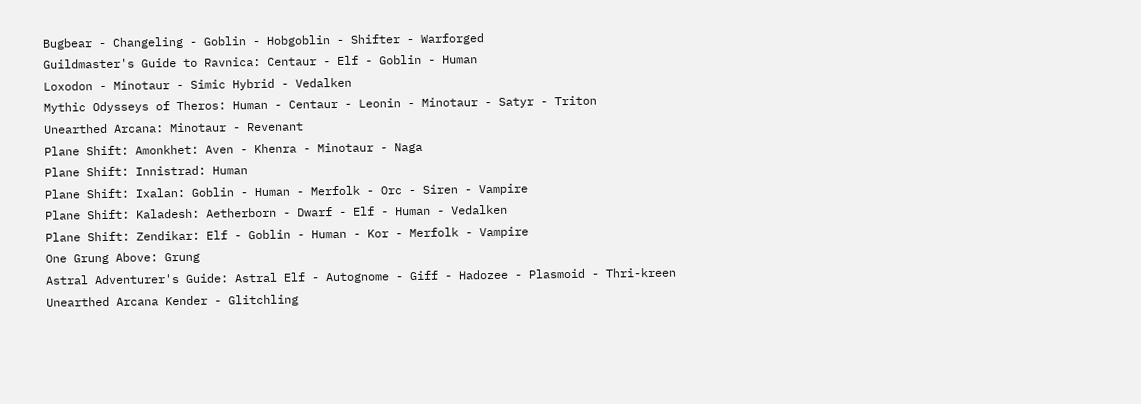Bugbear - Changeling - Goblin - Hobgoblin - Shifter - Warforged
Guildmaster's Guide to Ravnica: Centaur - Elf - Goblin - Human
Loxodon - Minotaur - Simic Hybrid - Vedalken
Mythic Odysseys of Theros: Human - Centaur - Leonin - Minotaur - Satyr - Triton
Unearthed Arcana: Minotaur - Revenant
Plane Shift: Amonkhet: Aven - Khenra - Minotaur - Naga
Plane Shift: Innistrad: Human
Plane Shift: Ixalan: Goblin - Human - Merfolk - Orc - Siren - Vampire
Plane Shift: Kaladesh: Aetherborn - Dwarf - Elf - Human - Vedalken
Plane Shift: Zendikar: Elf - Goblin - Human - Kor - Merfolk - Vampire
One Grung Above: Grung
Astral Adventurer's Guide: Astral Elf - Autognome - Giff - Hadozee - Plasmoid - Thri-kreen
Unearthed Arcana Kender - Glitchling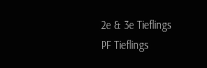2e & 3e Tieflings
PF Tieflings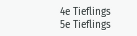4e Tieflings
5e Tieflings